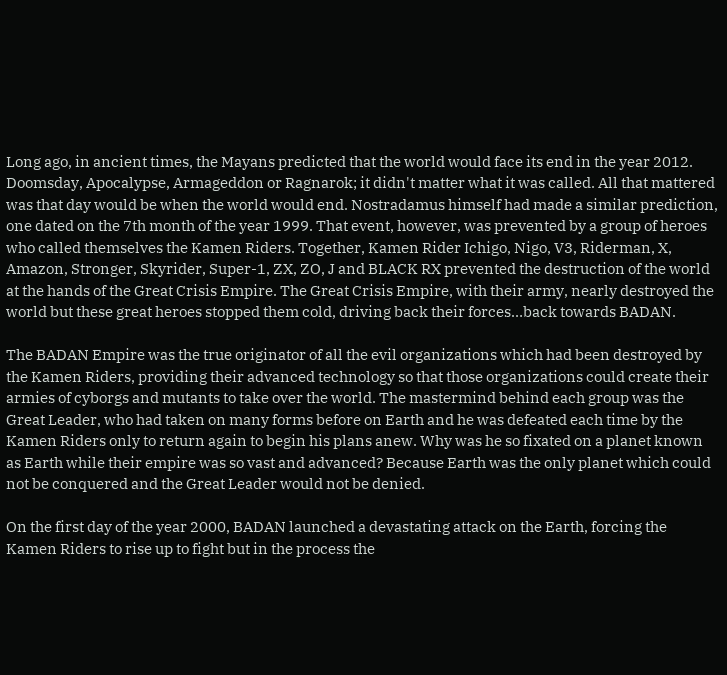Long ago, in ancient times, the Mayans predicted that the world would face its end in the year 2012. Doomsday, Apocalypse, Armageddon or Ragnarok; it didn't matter what it was called. All that mattered was that day would be when the world would end. Nostradamus himself had made a similar prediction, one dated on the 7th month of the year 1999. That event, however, was prevented by a group of heroes who called themselves the Kamen Riders. Together, Kamen Rider Ichigo, Nigo, V3, Riderman, X, Amazon, Stronger, Skyrider, Super-1, ZX, ZO, J and BLACK RX prevented the destruction of the world at the hands of the Great Crisis Empire. The Great Crisis Empire, with their army, nearly destroyed the world but these great heroes stopped them cold, driving back their forces…back towards BADAN.

The BADAN Empire was the true originator of all the evil organizations which had been destroyed by the Kamen Riders, providing their advanced technology so that those organizations could create their armies of cyborgs and mutants to take over the world. The mastermind behind each group was the Great Leader, who had taken on many forms before on Earth and he was defeated each time by the Kamen Riders only to return again to begin his plans anew. Why was he so fixated on a planet known as Earth while their empire was so vast and advanced? Because Earth was the only planet which could not be conquered and the Great Leader would not be denied.

On the first day of the year 2000, BADAN launched a devastating attack on the Earth, forcing the Kamen Riders to rise up to fight but in the process the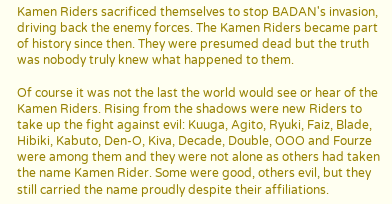Kamen Riders sacrificed themselves to stop BADAN's invasion, driving back the enemy forces. The Kamen Riders became part of history since then. They were presumed dead but the truth was nobody truly knew what happened to them.

Of course it was not the last the world would see or hear of the Kamen Riders. Rising from the shadows were new Riders to take up the fight against evil: Kuuga, Agito, Ryuki, Faiz, Blade, Hibiki, Kabuto, Den-O, Kiva, Decade, Double, OOO and Fourze were among them and they were not alone as others had taken the name Kamen Rider. Some were good, others evil, but they still carried the name proudly despite their affiliations.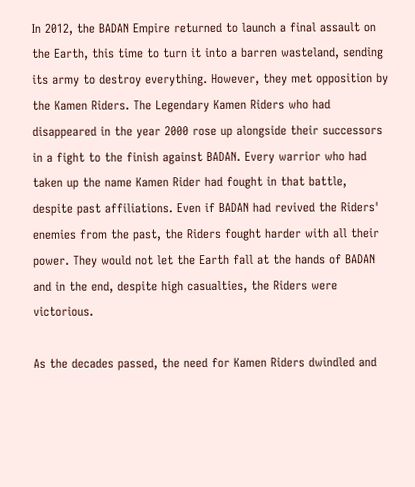In 2012, the BADAN Empire returned to launch a final assault on the Earth, this time to turn it into a barren wasteland, sending its army to destroy everything. However, they met opposition by the Kamen Riders. The Legendary Kamen Riders who had disappeared in the year 2000 rose up alongside their successors in a fight to the finish against BADAN. Every warrior who had taken up the name Kamen Rider had fought in that battle, despite past affiliations. Even if BADAN had revived the Riders' enemies from the past, the Riders fought harder with all their power. They would not let the Earth fall at the hands of BADAN and in the end, despite high casualties, the Riders were victorious.

As the decades passed, the need for Kamen Riders dwindled and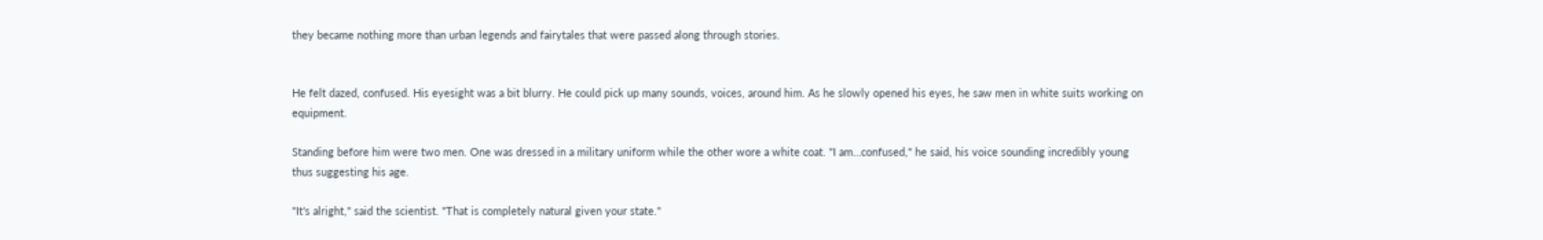they became nothing more than urban legends and fairytales that were passed along through stories.


He felt dazed, confused. His eyesight was a bit blurry. He could pick up many sounds, voices, around him. As he slowly opened his eyes, he saw men in white suits working on equipment.

Standing before him were two men. One was dressed in a military uniform while the other wore a white coat. "I am…confused," he said, his voice sounding incredibly young thus suggesting his age.

"It's alright," said the scientist. "That is completely natural given your state."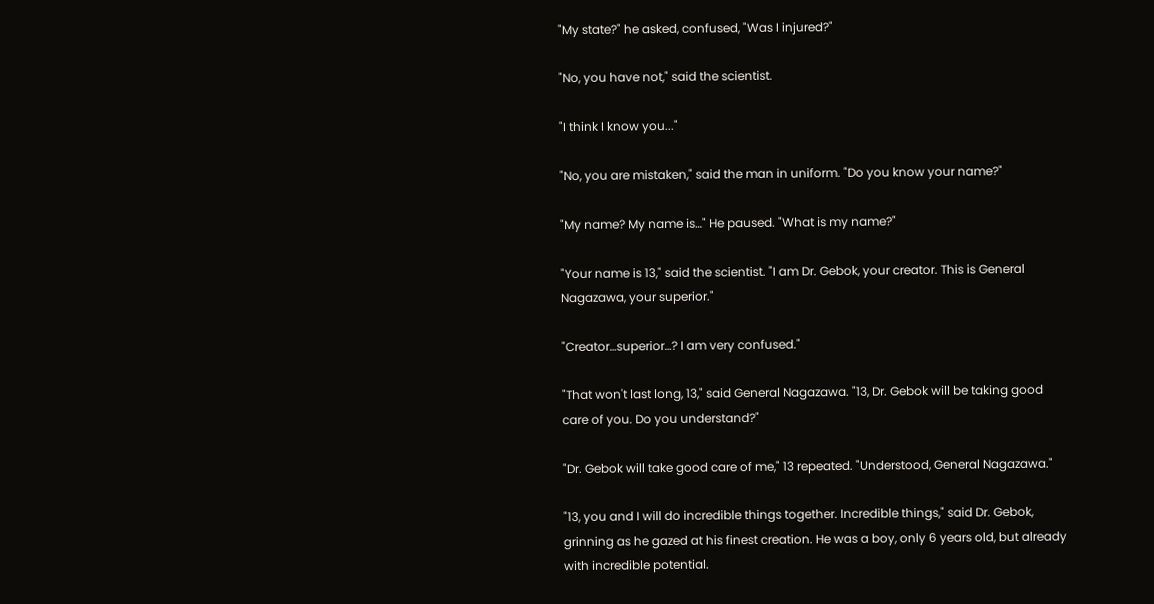"My state?" he asked, confused, "Was I injured?"

"No, you have not," said the scientist.

"I think I know you..."

"No, you are mistaken," said the man in uniform. "Do you know your name?"

"My name? My name is…" He paused. "What is my name?"

"Your name is 13," said the scientist. "I am Dr. Gebok, your creator. This is General Nagazawa, your superior."

"Creator…superior…? I am very confused."

"That won't last long, 13," said General Nagazawa. "13, Dr. Gebok will be taking good care of you. Do you understand?"

"Dr. Gebok will take good care of me," 13 repeated. "Understood, General Nagazawa."

"13, you and I will do incredible things together. Incredible things," said Dr. Gebok, grinning as he gazed at his finest creation. He was a boy, only 6 years old, but already with incredible potential.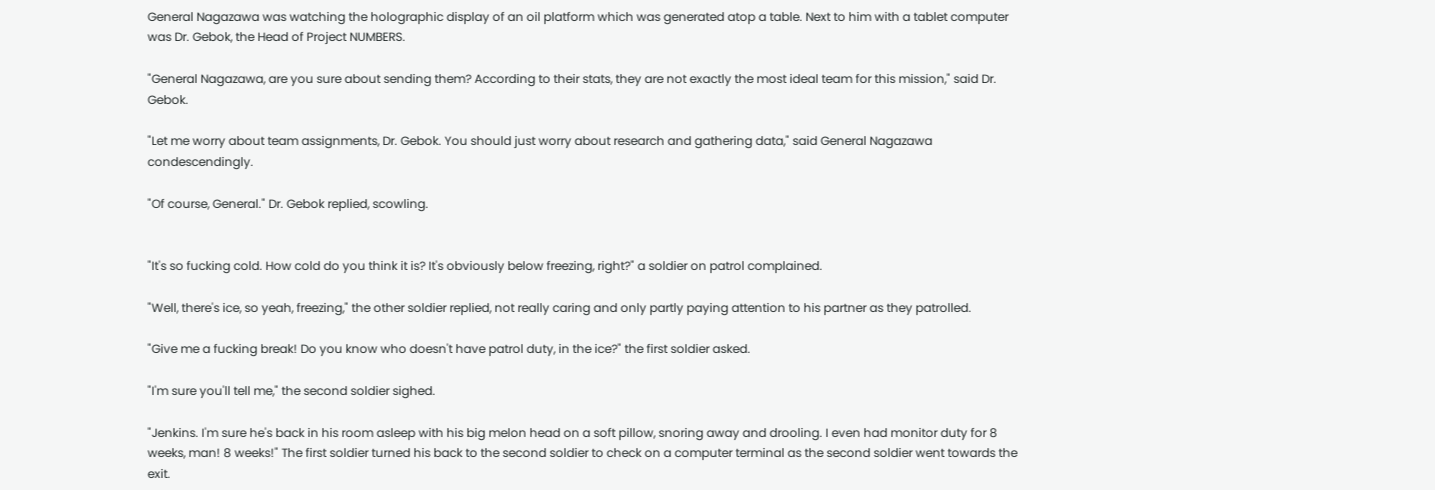General Nagazawa was watching the holographic display of an oil platform which was generated atop a table. Next to him with a tablet computer was Dr. Gebok, the Head of Project NUMBERS.

"General Nagazawa, are you sure about sending them? According to their stats, they are not exactly the most ideal team for this mission," said Dr. Gebok.

"Let me worry about team assignments, Dr. Gebok. You should just worry about research and gathering data," said General Nagazawa condescendingly.

"Of course, General." Dr. Gebok replied, scowling.


"It's so fucking cold. How cold do you think it is? It's obviously below freezing, right?" a soldier on patrol complained.

"Well, there's ice, so yeah, freezing," the other soldier replied, not really caring and only partly paying attention to his partner as they patrolled.

"Give me a fucking break! Do you know who doesn't have patrol duty, in the ice?" the first soldier asked.

"I'm sure you'll tell me," the second soldier sighed.

"Jenkins. I'm sure he's back in his room asleep with his big melon head on a soft pillow, snoring away and drooling. I even had monitor duty for 8 weeks, man! 8 weeks!" The first soldier turned his back to the second soldier to check on a computer terminal as the second soldier went towards the exit.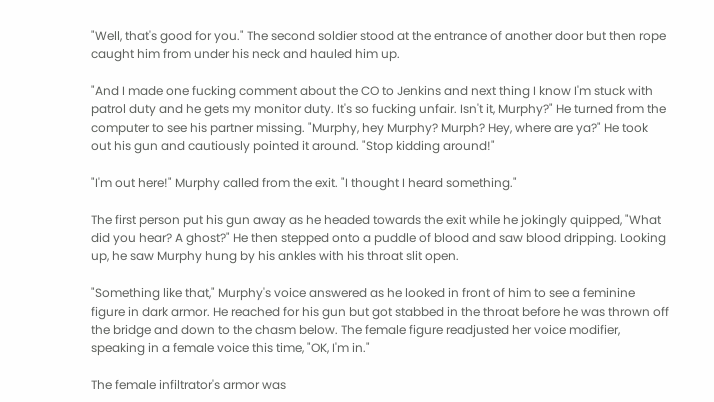"Well, that's good for you." The second soldier stood at the entrance of another door but then rope caught him from under his neck and hauled him up.

"And I made one fucking comment about the CO to Jenkins and next thing I know I'm stuck with patrol duty and he gets my monitor duty. It's so fucking unfair. Isn't it, Murphy?" He turned from the computer to see his partner missing. "Murphy, hey Murphy? Murph? Hey, where are ya?" He took out his gun and cautiously pointed it around. "Stop kidding around!"

"I'm out here!" Murphy called from the exit. "I thought I heard something."

The first person put his gun away as he headed towards the exit while he jokingly quipped, "What did you hear? A ghost?" He then stepped onto a puddle of blood and saw blood dripping. Looking up, he saw Murphy hung by his ankles with his throat slit open.

"Something like that," Murphy's voice answered as he looked in front of him to see a feminine figure in dark armor. He reached for his gun but got stabbed in the throat before he was thrown off the bridge and down to the chasm below. The female figure readjusted her voice modifier, speaking in a female voice this time, "OK, I'm in."

The female infiltrator's armor was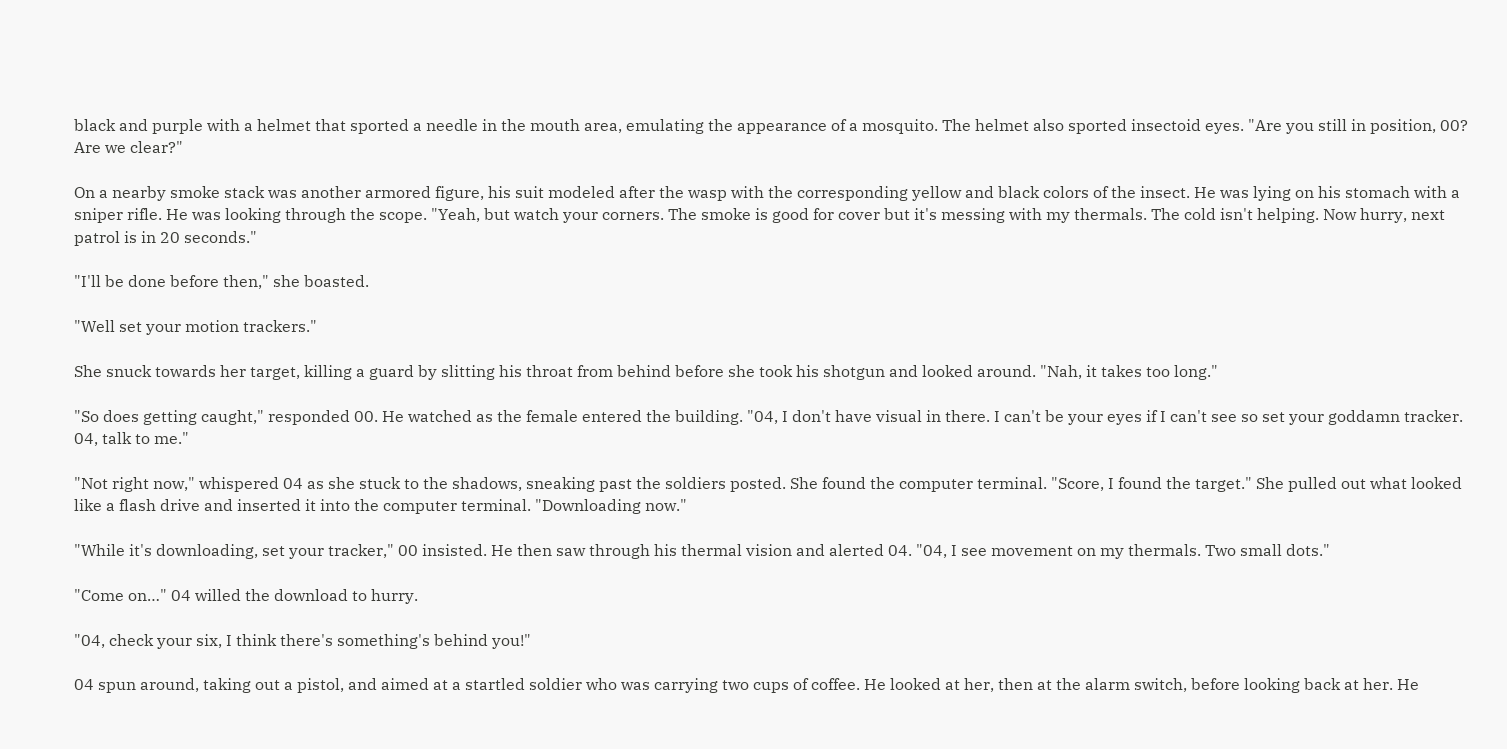black and purple with a helmet that sported a needle in the mouth area, emulating the appearance of a mosquito. The helmet also sported insectoid eyes. "Are you still in position, 00? Are we clear?"

On a nearby smoke stack was another armored figure, his suit modeled after the wasp with the corresponding yellow and black colors of the insect. He was lying on his stomach with a sniper rifle. He was looking through the scope. "Yeah, but watch your corners. The smoke is good for cover but it's messing with my thermals. The cold isn't helping. Now hurry, next patrol is in 20 seconds."

"I'll be done before then," she boasted.

"Well set your motion trackers."

She snuck towards her target, killing a guard by slitting his throat from behind before she took his shotgun and looked around. "Nah, it takes too long."

"So does getting caught," responded 00. He watched as the female entered the building. "04, I don't have visual in there. I can't be your eyes if I can't see so set your goddamn tracker. 04, talk to me."

"Not right now," whispered 04 as she stuck to the shadows, sneaking past the soldiers posted. She found the computer terminal. "Score, I found the target." She pulled out what looked like a flash drive and inserted it into the computer terminal. "Downloading now."

"While it's downloading, set your tracker," 00 insisted. He then saw through his thermal vision and alerted 04. "04, I see movement on my thermals. Two small dots."

"Come on…" 04 willed the download to hurry.

"04, check your six, I think there's something's behind you!"

04 spun around, taking out a pistol, and aimed at a startled soldier who was carrying two cups of coffee. He looked at her, then at the alarm switch, before looking back at her. He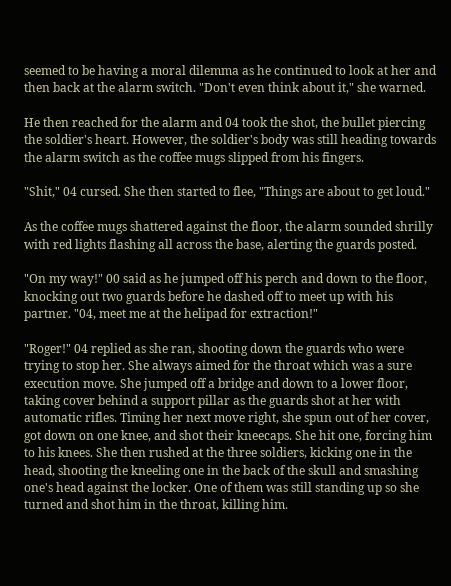seemed to be having a moral dilemma as he continued to look at her and then back at the alarm switch. "Don't even think about it," she warned.

He then reached for the alarm and 04 took the shot, the bullet piercing the soldier's heart. However, the soldier's body was still heading towards the alarm switch as the coffee mugs slipped from his fingers.

"Shit," 04 cursed. She then started to flee, "Things are about to get loud."

As the coffee mugs shattered against the floor, the alarm sounded shrilly with red lights flashing all across the base, alerting the guards posted.

"On my way!" 00 said as he jumped off his perch and down to the floor, knocking out two guards before he dashed off to meet up with his partner. "04, meet me at the helipad for extraction!"

"Roger!" 04 replied as she ran, shooting down the guards who were trying to stop her. She always aimed for the throat which was a sure execution move. She jumped off a bridge and down to a lower floor, taking cover behind a support pillar as the guards shot at her with automatic rifles. Timing her next move right, she spun out of her cover, got down on one knee, and shot their kneecaps. She hit one, forcing him to his knees. She then rushed at the three soldiers, kicking one in the head, shooting the kneeling one in the back of the skull and smashing one's head against the locker. One of them was still standing up so she turned and shot him in the throat, killing him.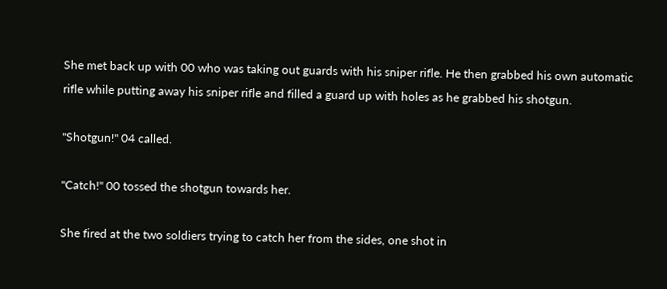She met back up with 00 who was taking out guards with his sniper rifle. He then grabbed his own automatic rifle while putting away his sniper rifle and filled a guard up with holes as he grabbed his shotgun.

"Shotgun!" 04 called.

"Catch!" 00 tossed the shotgun towards her.

She fired at the two soldiers trying to catch her from the sides, one shot in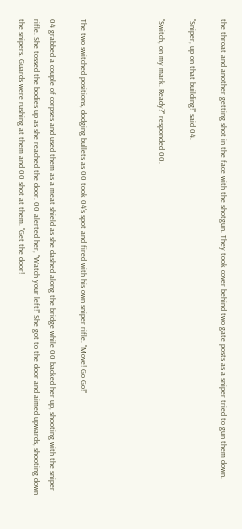the throat and another getting shot in the face with the shotgun. They took cover behind two gate posts as a sniper tried to gun them down.

"Sniper, up on that building!" said 04.

"Switch, on my mark. Ready?" responded 00.




The two switched positions, dodging bullets as 00 took 04's spot and fired with his own sniper rifle. "Move! Go Go!"

04 grabbed a couple of corpses and used them as a meat shield as she dashed along the bridge while 00 backed her up, shooting with the sniper rifle. She tossed the bodies up as she reached the door. 00 alerted her, "Watch your left!" She got to the door and aimed upwards, shooting down the snipers. Guards were rushing at them and 00 shot at them. "Get the door!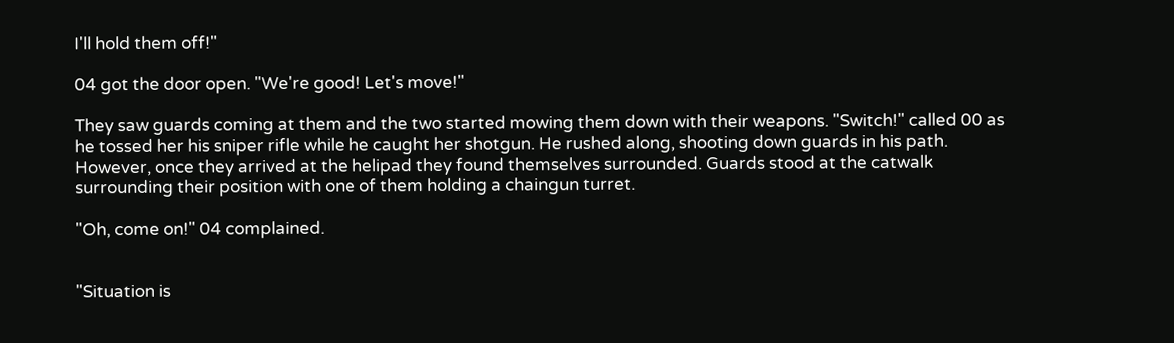I'll hold them off!"

04 got the door open. "We're good! Let's move!"

They saw guards coming at them and the two started mowing them down with their weapons. "Switch!" called 00 as he tossed her his sniper rifle while he caught her shotgun. He rushed along, shooting down guards in his path. However, once they arrived at the helipad they found themselves surrounded. Guards stood at the catwalk surrounding their position with one of them holding a chaingun turret.

"Oh, come on!" 04 complained.


"Situation is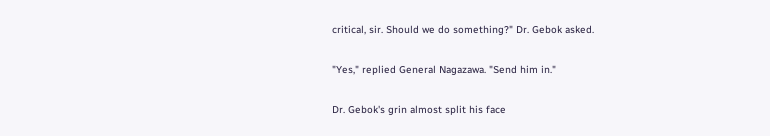critical, sir. Should we do something?" Dr. Gebok asked.

"Yes," replied General Nagazawa. "Send him in."

Dr. Gebok's grin almost split his face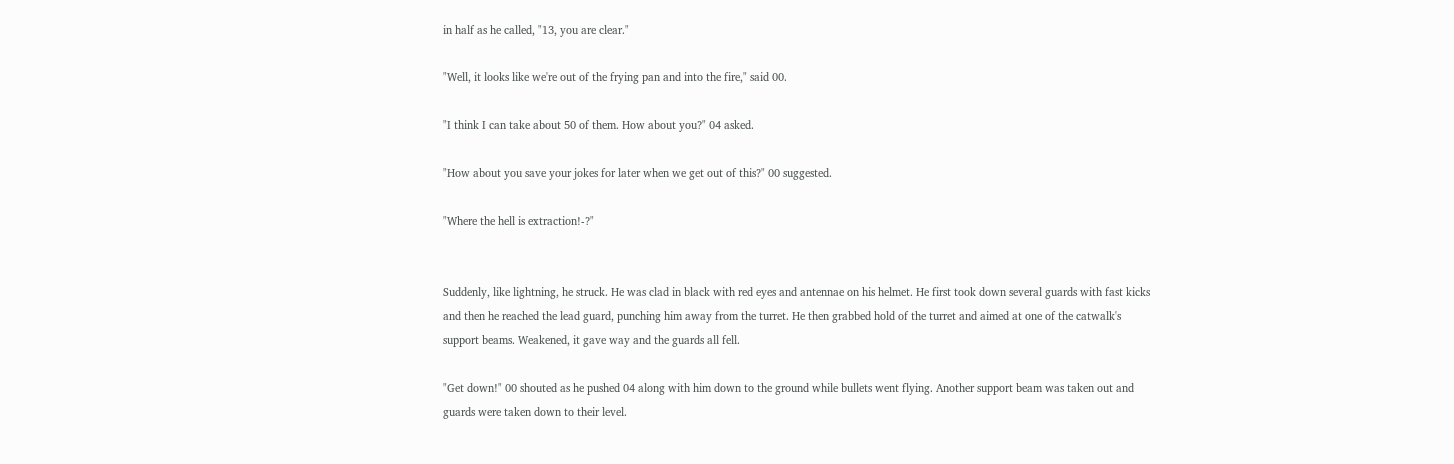in half as he called, "13, you are clear."

"Well, it looks like we're out of the frying pan and into the fire," said 00.

"I think I can take about 50 of them. How about you?" 04 asked.

"How about you save your jokes for later when we get out of this?" 00 suggested.

"Where the hell is extraction!-?"


Suddenly, like lightning, he struck. He was clad in black with red eyes and antennae on his helmet. He first took down several guards with fast kicks and then he reached the lead guard, punching him away from the turret. He then grabbed hold of the turret and aimed at one of the catwalk's support beams. Weakened, it gave way and the guards all fell.

"Get down!" 00 shouted as he pushed 04 along with him down to the ground while bullets went flying. Another support beam was taken out and guards were taken down to their level.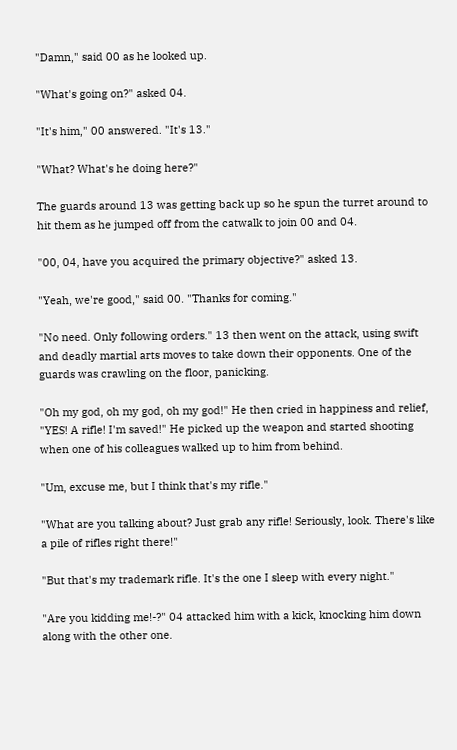"Damn," said 00 as he looked up.

"What's going on?" asked 04.

"It's him," 00 answered. "It's 13."

"What? What's he doing here?"

The guards around 13 was getting back up so he spun the turret around to hit them as he jumped off from the catwalk to join 00 and 04.

"00, 04, have you acquired the primary objective?" asked 13.

"Yeah, we're good," said 00. "Thanks for coming."

"No need. Only following orders." 13 then went on the attack, using swift and deadly martial arts moves to take down their opponents. One of the guards was crawling on the floor, panicking.

"Oh my god, oh my god, oh my god!" He then cried in happiness and relief, "YES! A rifle! I'm saved!" He picked up the weapon and started shooting when one of his colleagues walked up to him from behind.

"Um, excuse me, but I think that's my rifle."

"What are you talking about? Just grab any rifle! Seriously, look. There's like a pile of rifles right there!"

"But that's my trademark rifle. It's the one I sleep with every night."

"Are you kidding me!-?" 04 attacked him with a kick, knocking him down along with the other one.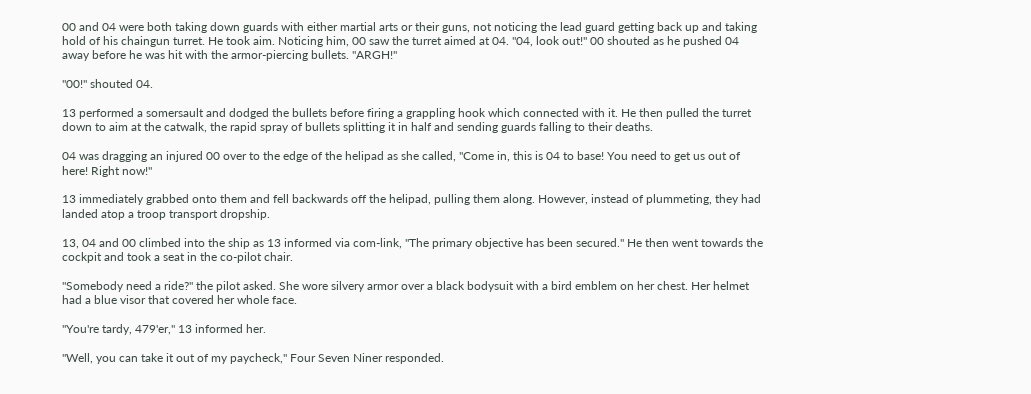00 and 04 were both taking down guards with either martial arts or their guns, not noticing the lead guard getting back up and taking hold of his chaingun turret. He took aim. Noticing him, 00 saw the turret aimed at 04. "04, look out!" 00 shouted as he pushed 04 away before he was hit with the armor-piercing bullets. "ARGH!"

"00!" shouted 04.

13 performed a somersault and dodged the bullets before firing a grappling hook which connected with it. He then pulled the turret down to aim at the catwalk, the rapid spray of bullets splitting it in half and sending guards falling to their deaths.

04 was dragging an injured 00 over to the edge of the helipad as she called, "Come in, this is 04 to base! You need to get us out of here! Right now!"

13 immediately grabbed onto them and fell backwards off the helipad, pulling them along. However, instead of plummeting, they had landed atop a troop transport dropship.

13, 04 and 00 climbed into the ship as 13 informed via com-link, "The primary objective has been secured." He then went towards the cockpit and took a seat in the co-pilot chair.

"Somebody need a ride?" the pilot asked. She wore silvery armor over a black bodysuit with a bird emblem on her chest. Her helmet had a blue visor that covered her whole face.

"You're tardy, 479'er," 13 informed her.

"Well, you can take it out of my paycheck," Four Seven Niner responded.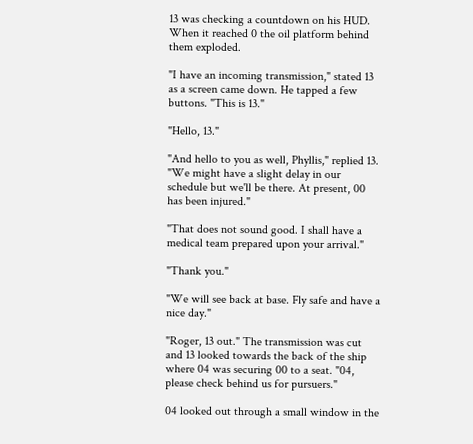13 was checking a countdown on his HUD. When it reached 0 the oil platform behind them exploded.

"I have an incoming transmission," stated 13 as a screen came down. He tapped a few buttons. "This is 13."

"Hello, 13."

"And hello to you as well, Phyllis," replied 13. "We might have a slight delay in our schedule but we'll be there. At present, 00 has been injured."

"That does not sound good. I shall have a medical team prepared upon your arrival."

"Thank you."

"We will see back at base. Fly safe and have a nice day."

"Roger, 13 out." The transmission was cut and 13 looked towards the back of the ship where 04 was securing 00 to a seat. "04, please check behind us for pursuers."

04 looked out through a small window in the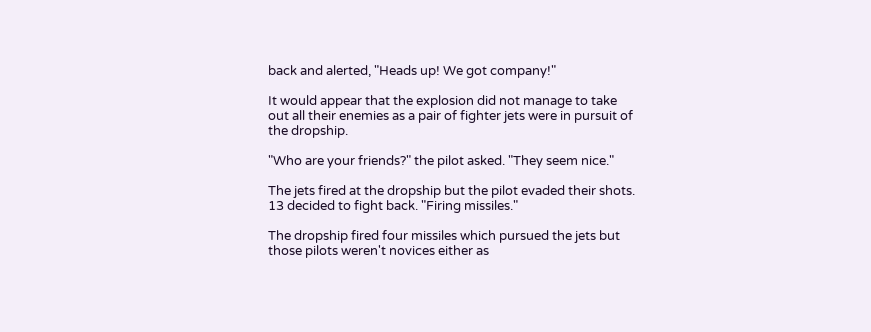back and alerted, "Heads up! We got company!"

It would appear that the explosion did not manage to take out all their enemies as a pair of fighter jets were in pursuit of the dropship.

"Who are your friends?" the pilot asked. "They seem nice."

The jets fired at the dropship but the pilot evaded their shots. 13 decided to fight back. "Firing missiles."

The dropship fired four missiles which pursued the jets but those pilots weren't novices either as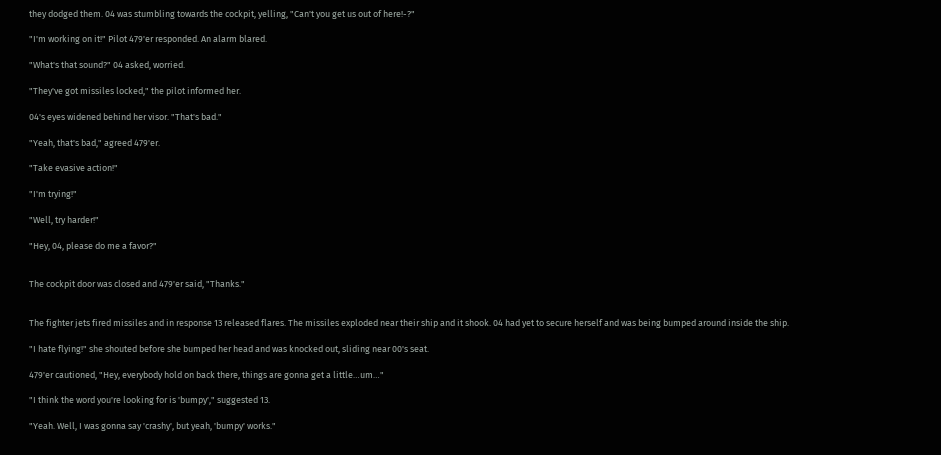they dodged them. 04 was stumbling towards the cockpit, yelling, "Can't you get us out of here!-?"

"I'm working on it!" Pilot 479'er responded. An alarm blared.

"What's that sound?" 04 asked, worried.

"They've got missiles locked," the pilot informed her.

04's eyes widened behind her visor. "That's bad."

"Yeah, that's bad," agreed 479'er.

"Take evasive action!"

"I'm trying!"

"Well, try harder!"

"Hey, 04, please do me a favor?"


The cockpit door was closed and 479'er said, "Thanks."


The fighter jets fired missiles and in response 13 released flares. The missiles exploded near their ship and it shook. 04 had yet to secure herself and was being bumped around inside the ship.

"I hate flying!" she shouted before she bumped her head and was knocked out, sliding near 00's seat.

479'er cautioned, "Hey, everybody hold on back there, things are gonna get a little…um…"

"I think the word you're looking for is 'bumpy'," suggested 13.

"Yeah. Well, I was gonna say 'crashy', but yeah, 'bumpy' works."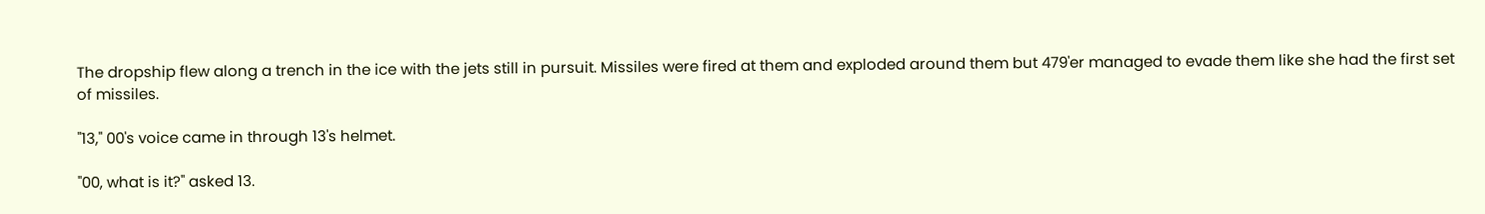The dropship flew along a trench in the ice with the jets still in pursuit. Missiles were fired at them and exploded around them but 479'er managed to evade them like she had the first set of missiles.

"13," 00's voice came in through 13's helmet.

"00, what is it?" asked 13.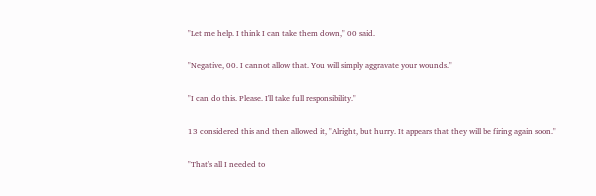"Let me help. I think I can take them down," 00 said.

"Negative, 00. I cannot allow that. You will simply aggravate your wounds."

"I can do this. Please. I'll take full responsibility."

13 considered this and then allowed it, "Alright, but hurry. It appears that they will be firing again soon."

"That's all I needed to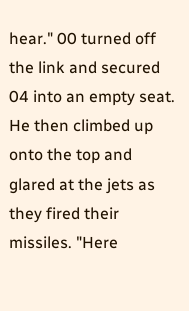hear." 00 turned off the link and secured 04 into an empty seat. He then climbed up onto the top and glared at the jets as they fired their missiles. "Here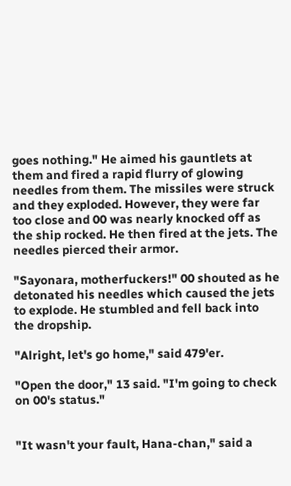goes nothing." He aimed his gauntlets at them and fired a rapid flurry of glowing needles from them. The missiles were struck and they exploded. However, they were far too close and 00 was nearly knocked off as the ship rocked. He then fired at the jets. The needles pierced their armor.

"Sayonara, motherfuckers!" 00 shouted as he detonated his needles which caused the jets to explode. He stumbled and fell back into the dropship.

"Alright, let's go home," said 479'er.

"Open the door," 13 said. "I'm going to check on 00's status."


"It wasn't your fault, Hana-chan," said a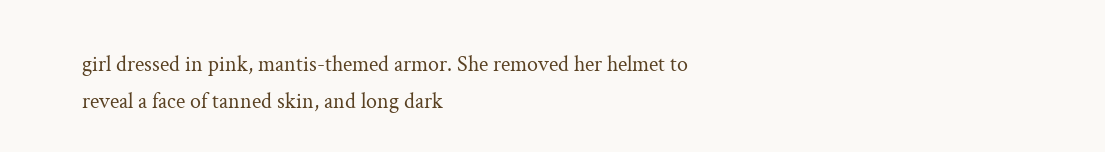girl dressed in pink, mantis-themed armor. She removed her helmet to reveal a face of tanned skin, and long dark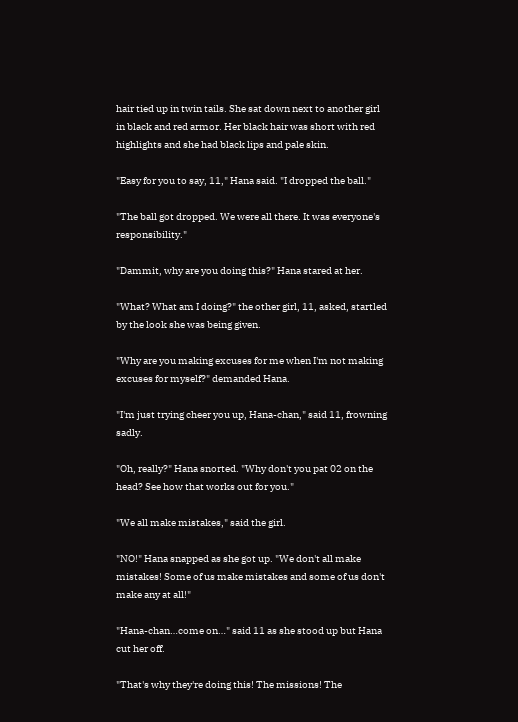hair tied up in twin tails. She sat down next to another girl in black and red armor. Her black hair was short with red highlights and she had black lips and pale skin.

"Easy for you to say, 11," Hana said. "I dropped the ball."

"The ball got dropped. We were all there. It was everyone's responsibility."

"Dammit, why are you doing this?" Hana stared at her.

"What? What am I doing?" the other girl, 11, asked, startled by the look she was being given.

"Why are you making excuses for me when I'm not making excuses for myself?" demanded Hana.

"I'm just trying cheer you up, Hana-chan," said 11, frowning sadly.

"Oh, really?" Hana snorted. "Why don't you pat 02 on the head? See how that works out for you."

"We all make mistakes," said the girl.

"NO!" Hana snapped as she got up. "We don't all make mistakes! Some of us make mistakes and some of us don't make any at all!"

"Hana-chan…come on…" said 11 as she stood up but Hana cut her off.

"That's why they're doing this! The missions! The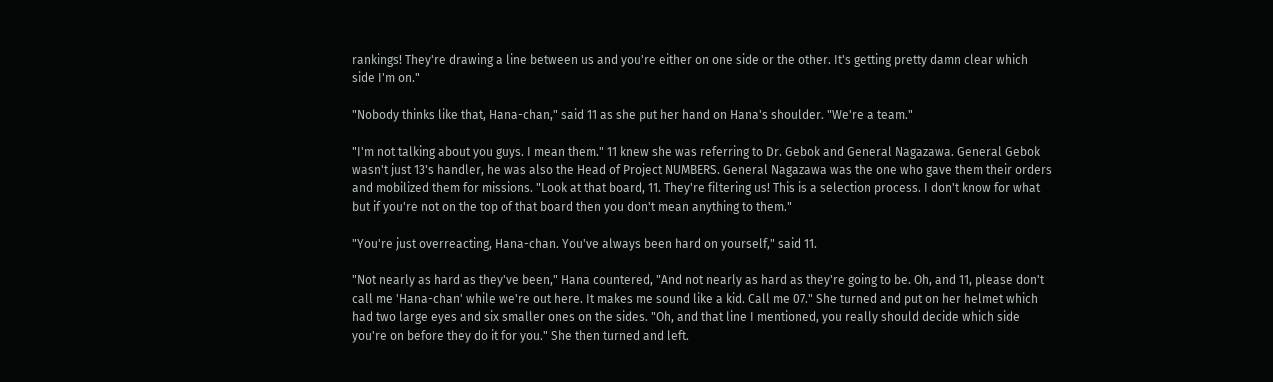rankings! They're drawing a line between us and you're either on one side or the other. It's getting pretty damn clear which side I'm on."

"Nobody thinks like that, Hana-chan," said 11 as she put her hand on Hana's shoulder. "We're a team."

"I'm not talking about you guys. I mean them." 11 knew she was referring to Dr. Gebok and General Nagazawa. General Gebok wasn't just 13's handler, he was also the Head of Project NUMBERS. General Nagazawa was the one who gave them their orders and mobilized them for missions. "Look at that board, 11. They're filtering us! This is a selection process. I don't know for what but if you're not on the top of that board then you don't mean anything to them."

"You're just overreacting, Hana-chan. You've always been hard on yourself," said 11.

"Not nearly as hard as they've been," Hana countered, "And not nearly as hard as they're going to be. Oh, and 11, please don't call me 'Hana-chan' while we're out here. It makes me sound like a kid. Call me 07." She turned and put on her helmet which had two large eyes and six smaller ones on the sides. "Oh, and that line I mentioned, you really should decide which side you're on before they do it for you." She then turned and left.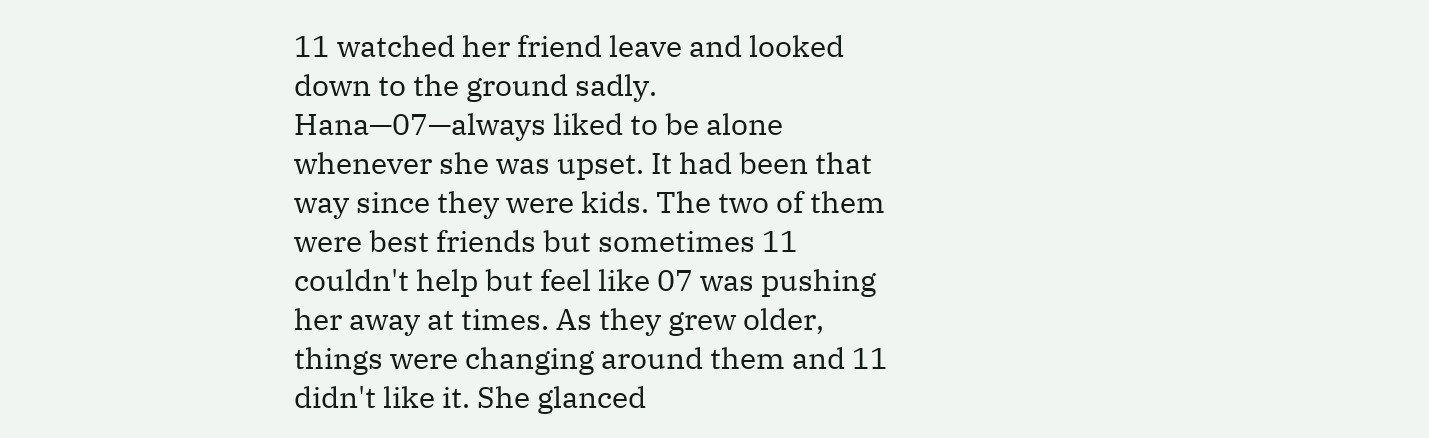11 watched her friend leave and looked down to the ground sadly. Hana—07—always liked to be alone whenever she was upset. It had been that way since they were kids. The two of them were best friends but sometimes 11 couldn't help but feel like 07 was pushing her away at times. As they grew older, things were changing around them and 11 didn't like it. She glanced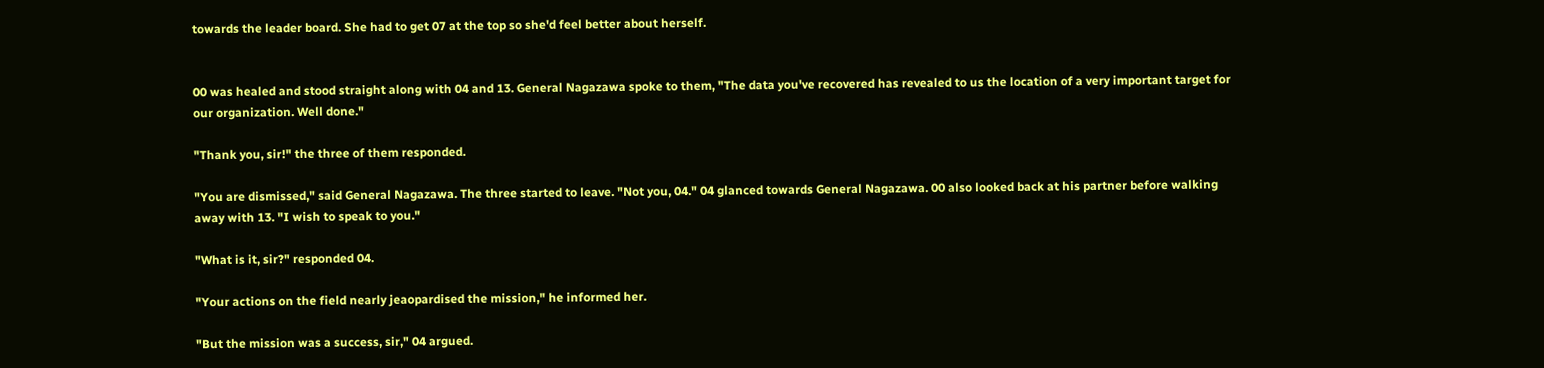towards the leader board. She had to get 07 at the top so she'd feel better about herself.


00 was healed and stood straight along with 04 and 13. General Nagazawa spoke to them, "The data you've recovered has revealed to us the location of a very important target for our organization. Well done."

"Thank you, sir!" the three of them responded.

"You are dismissed," said General Nagazawa. The three started to leave. "Not you, 04." 04 glanced towards General Nagazawa. 00 also looked back at his partner before walking away with 13. "I wish to speak to you."

"What is it, sir?" responded 04.

"Your actions on the field nearly jeaopardised the mission," he informed her.

"But the mission was a success, sir," 04 argued.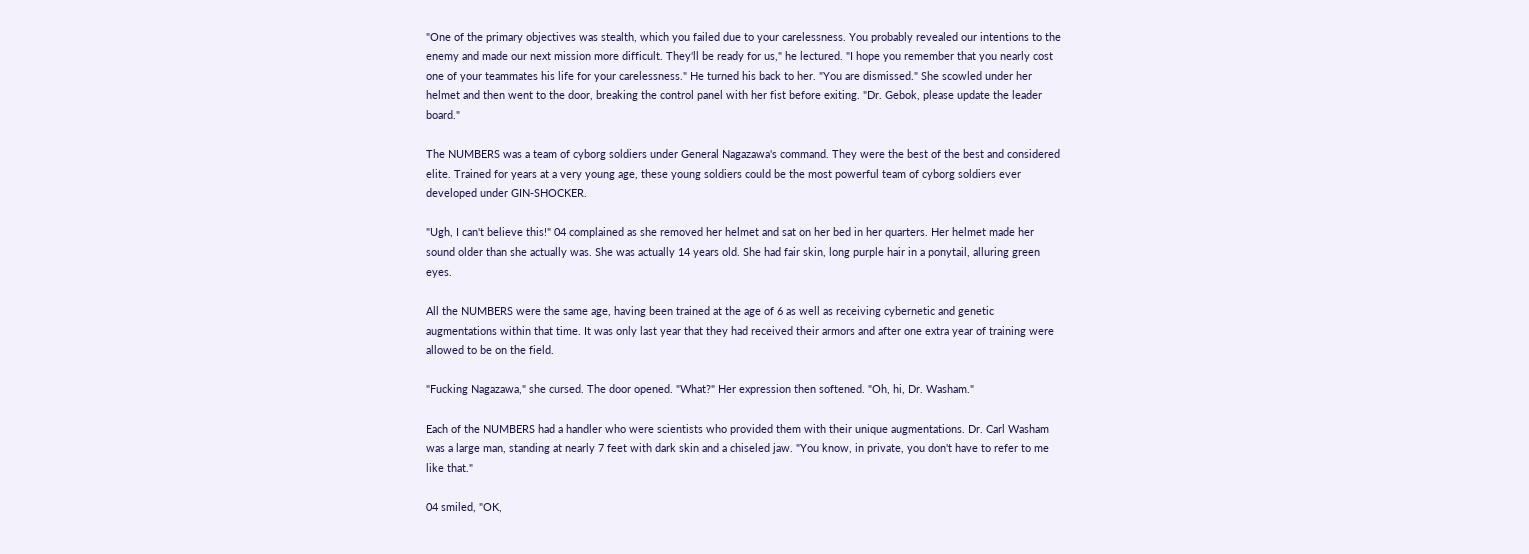"One of the primary objectives was stealth, which you failed due to your carelessness. You probably revealed our intentions to the enemy and made our next mission more difficult. They'll be ready for us," he lectured. "I hope you remember that you nearly cost one of your teammates his life for your carelessness." He turned his back to her. "You are dismissed." She scowled under her helmet and then went to the door, breaking the control panel with her fist before exiting. "Dr. Gebok, please update the leader board."

The NUMBERS was a team of cyborg soldiers under General Nagazawa's command. They were the best of the best and considered elite. Trained for years at a very young age, these young soldiers could be the most powerful team of cyborg soldiers ever developed under GIN-SHOCKER.

"Ugh, I can't believe this!" 04 complained as she removed her helmet and sat on her bed in her quarters. Her helmet made her sound older than she actually was. She was actually 14 years old. She had fair skin, long purple hair in a ponytail, alluring green eyes.

All the NUMBERS were the same age, having been trained at the age of 6 as well as receiving cybernetic and genetic augmentations within that time. It was only last year that they had received their armors and after one extra year of training were allowed to be on the field.

"Fucking Nagazawa," she cursed. The door opened. "What?" Her expression then softened. "Oh, hi, Dr. Washam."

Each of the NUMBERS had a handler who were scientists who provided them with their unique augmentations. Dr. Carl Washam was a large man, standing at nearly 7 feet with dark skin and a chiseled jaw. "You know, in private, you don't have to refer to me like that."

04 smiled, "OK,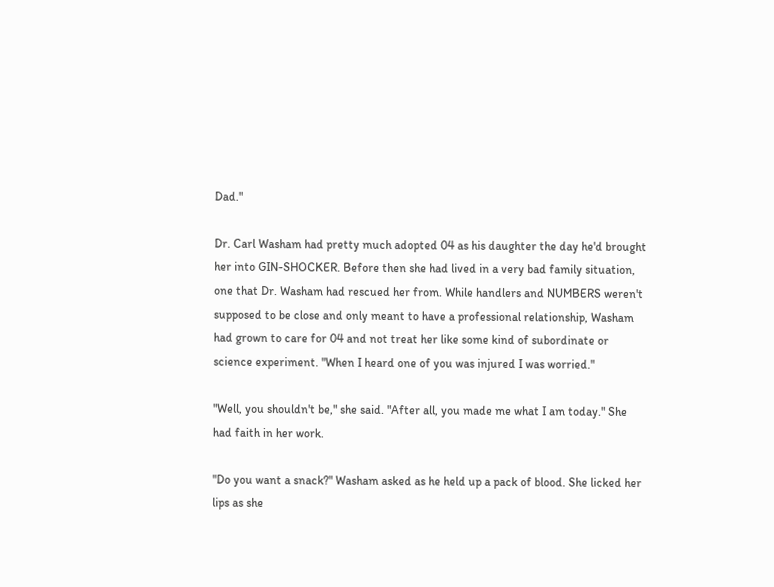Dad."

Dr. Carl Washam had pretty much adopted 04 as his daughter the day he'd brought her into GIN-SHOCKER. Before then she had lived in a very bad family situation, one that Dr. Washam had rescued her from. While handlers and NUMBERS weren't supposed to be close and only meant to have a professional relationship, Washam had grown to care for 04 and not treat her like some kind of subordinate or science experiment. "When I heard one of you was injured I was worried."

"Well, you shouldn't be," she said. "After all, you made me what I am today." She had faith in her work.

"Do you want a snack?" Washam asked as he held up a pack of blood. She licked her lips as she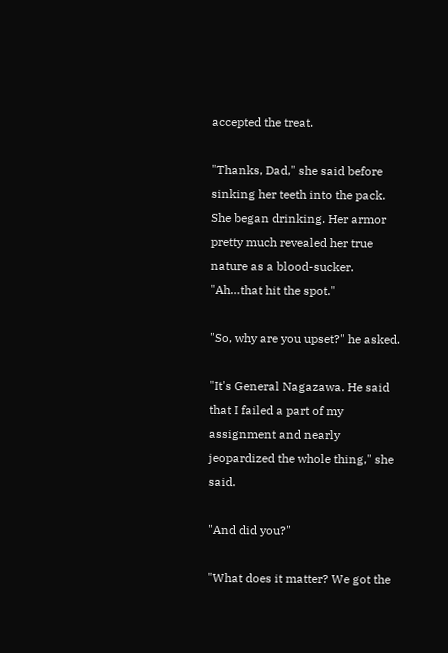accepted the treat.

"Thanks, Dad," she said before sinking her teeth into the pack. She began drinking. Her armor pretty much revealed her true nature as a blood-sucker. "Ah…that hit the spot."

"So, why are you upset?" he asked.

"It's General Nagazawa. He said that I failed a part of my assignment and nearly jeopardized the whole thing," she said.

"And did you?"

"What does it matter? We got the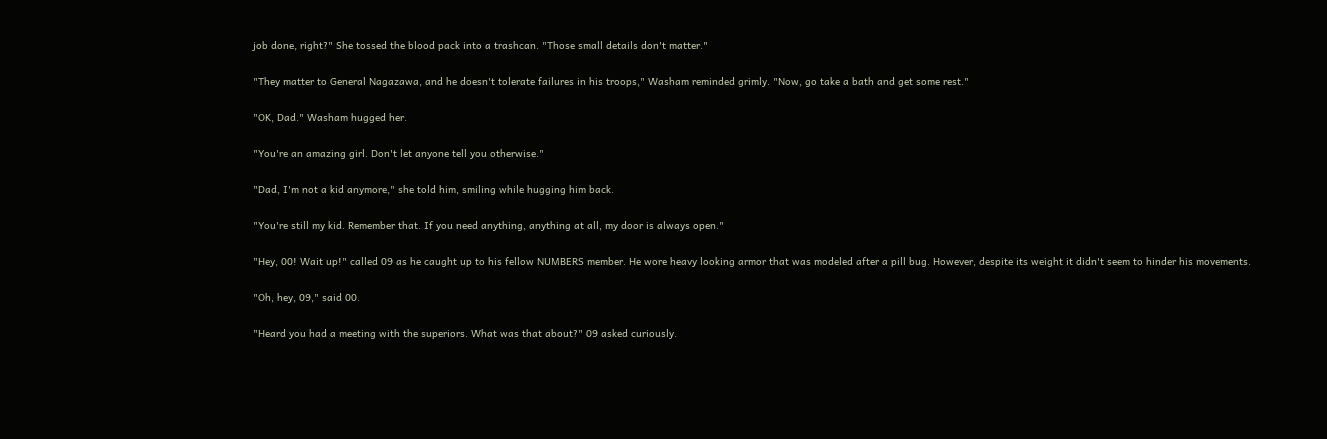job done, right?" She tossed the blood pack into a trashcan. "Those small details don't matter."

"They matter to General Nagazawa, and he doesn't tolerate failures in his troops," Washam reminded grimly. "Now, go take a bath and get some rest."

"OK, Dad." Washam hugged her.

"You're an amazing girl. Don't let anyone tell you otherwise."

"Dad, I'm not a kid anymore," she told him, smiling while hugging him back.

"You're still my kid. Remember that. If you need anything, anything at all, my door is always open."

"Hey, 00! Wait up!" called 09 as he caught up to his fellow NUMBERS member. He wore heavy looking armor that was modeled after a pill bug. However, despite its weight it didn't seem to hinder his movements.

"Oh, hey, 09," said 00.

"Heard you had a meeting with the superiors. What was that about?" 09 asked curiously.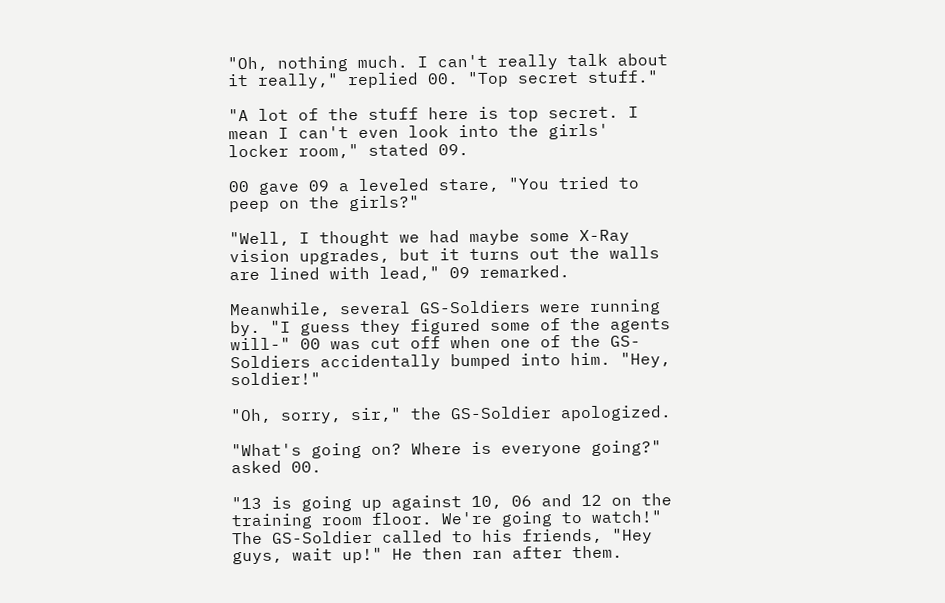"Oh, nothing much. I can't really talk about it really," replied 00. "Top secret stuff."

"A lot of the stuff here is top secret. I mean I can't even look into the girls' locker room," stated 09.

00 gave 09 a leveled stare, "You tried to peep on the girls?"

"Well, I thought we had maybe some X-Ray vision upgrades, but it turns out the walls are lined with lead," 09 remarked.

Meanwhile, several GS-Soldiers were running by. "I guess they figured some of the agents will-" 00 was cut off when one of the GS-Soldiers accidentally bumped into him. "Hey, soldier!"

"Oh, sorry, sir," the GS-Soldier apologized.

"What's going on? Where is everyone going?" asked 00.

"13 is going up against 10, 06 and 12 on the training room floor. We're going to watch!" The GS-Soldier called to his friends, "Hey guys, wait up!" He then ran after them.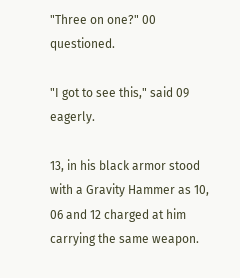"Three on one?" 00 questioned.

"I got to see this," said 09 eagerly.

13, in his black armor stood with a Gravity Hammer as 10, 06 and 12 charged at him carrying the same weapon.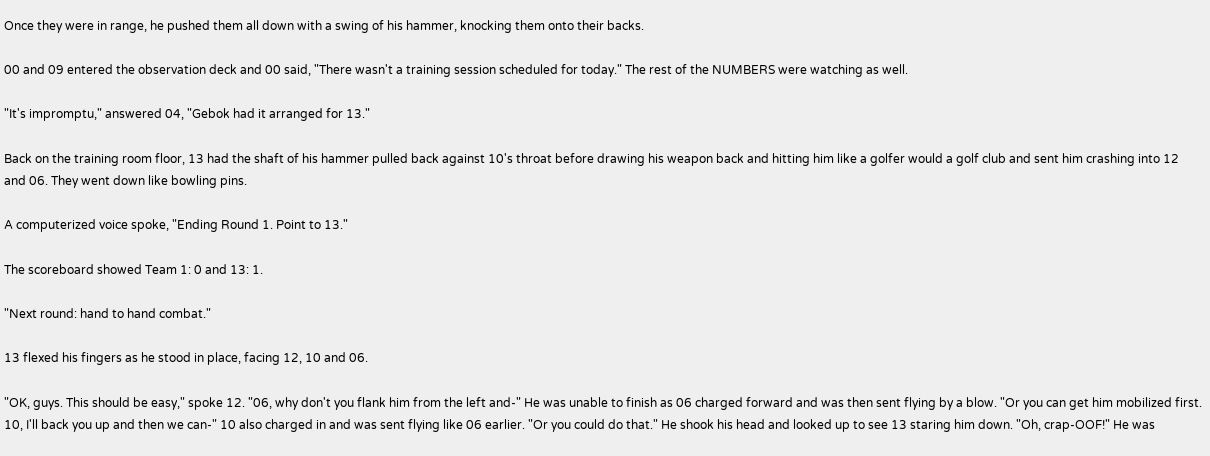Once they were in range, he pushed them all down with a swing of his hammer, knocking them onto their backs.

00 and 09 entered the observation deck and 00 said, "There wasn't a training session scheduled for today." The rest of the NUMBERS were watching as well.

"It's impromptu," answered 04, "Gebok had it arranged for 13."

Back on the training room floor, 13 had the shaft of his hammer pulled back against 10's throat before drawing his weapon back and hitting him like a golfer would a golf club and sent him crashing into 12 and 06. They went down like bowling pins.

A computerized voice spoke, "Ending Round 1. Point to 13."

The scoreboard showed Team 1: 0 and 13: 1.

"Next round: hand to hand combat."

13 flexed his fingers as he stood in place, facing 12, 10 and 06.

"OK, guys. This should be easy," spoke 12. "06, why don't you flank him from the left and-" He was unable to finish as 06 charged forward and was then sent flying by a blow. "Or you can get him mobilized first. 10, I'll back you up and then we can-" 10 also charged in and was sent flying like 06 earlier. "Or you could do that." He shook his head and looked up to see 13 staring him down. "Oh, crap-OOF!" He was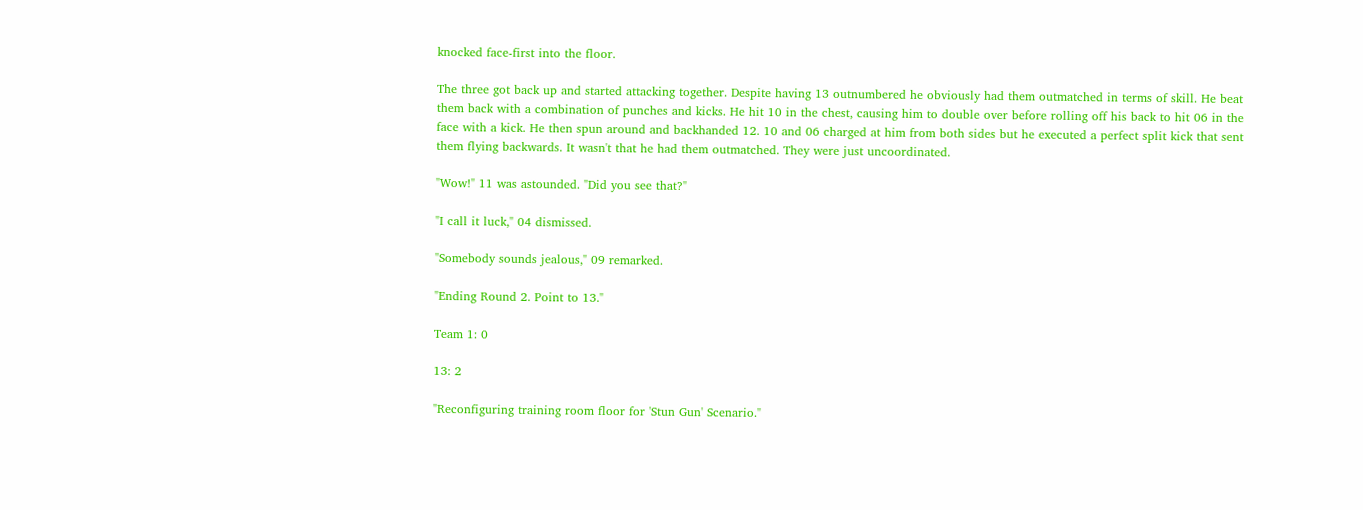knocked face-first into the floor.

The three got back up and started attacking together. Despite having 13 outnumbered he obviously had them outmatched in terms of skill. He beat them back with a combination of punches and kicks. He hit 10 in the chest, causing him to double over before rolling off his back to hit 06 in the face with a kick. He then spun around and backhanded 12. 10 and 06 charged at him from both sides but he executed a perfect split kick that sent them flying backwards. It wasn't that he had them outmatched. They were just uncoordinated.

"Wow!" 11 was astounded. "Did you see that?"

"I call it luck," 04 dismissed.

"Somebody sounds jealous," 09 remarked.

"Ending Round 2. Point to 13."

Team 1: 0

13: 2

"Reconfiguring training room floor for 'Stun Gun' Scenario."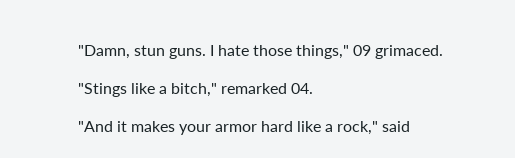"Damn, stun guns. I hate those things," 09 grimaced.

"Stings like a bitch," remarked 04.

"And it makes your armor hard like a rock," said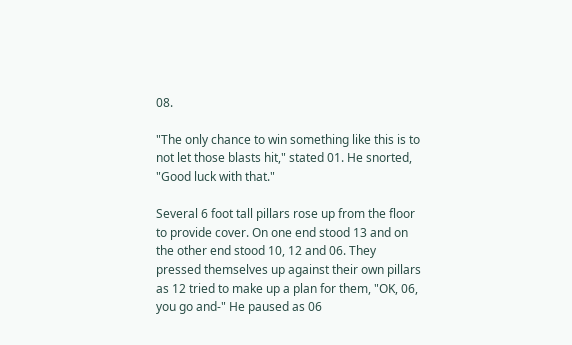08.

"The only chance to win something like this is to not let those blasts hit," stated 01. He snorted, "Good luck with that."

Several 6 foot tall pillars rose up from the floor to provide cover. On one end stood 13 and on the other end stood 10, 12 and 06. They pressed themselves up against their own pillars as 12 tried to make up a plan for them, "OK, 06, you go and-" He paused as 06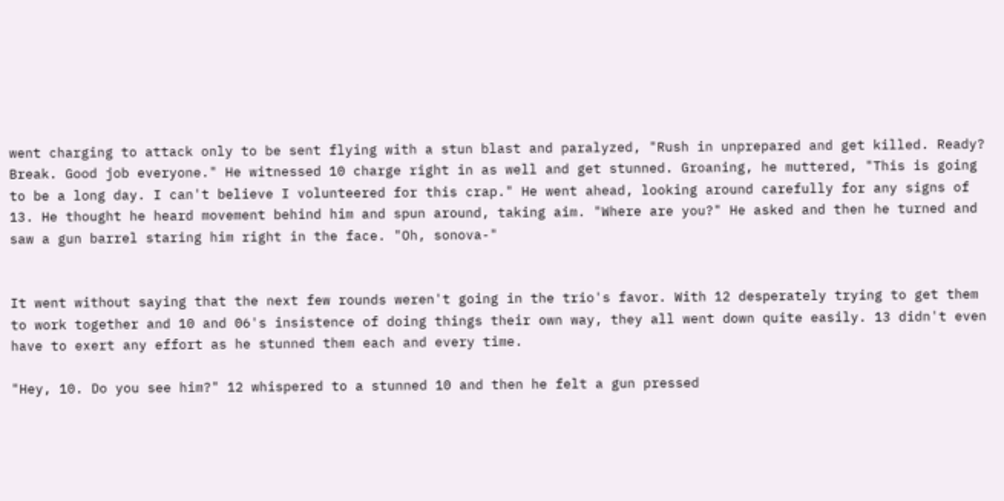went charging to attack only to be sent flying with a stun blast and paralyzed, "Rush in unprepared and get killed. Ready? Break. Good job everyone." He witnessed 10 charge right in as well and get stunned. Groaning, he muttered, "This is going to be a long day. I can't believe I volunteered for this crap." He went ahead, looking around carefully for any signs of 13. He thought he heard movement behind him and spun around, taking aim. "Where are you?" He asked and then he turned and saw a gun barrel staring him right in the face. "Oh, sonova-"


It went without saying that the next few rounds weren't going in the trio's favor. With 12 desperately trying to get them to work together and 10 and 06's insistence of doing things their own way, they all went down quite easily. 13 didn't even have to exert any effort as he stunned them each and every time.

"Hey, 10. Do you see him?" 12 whispered to a stunned 10 and then he felt a gun pressed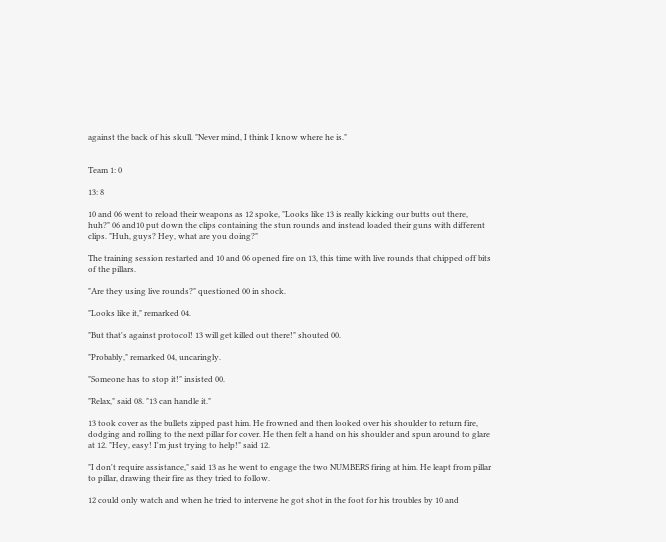against the back of his skull. "Never mind, I think I know where he is."


Team 1: 0

13: 8

10 and 06 went to reload their weapons as 12 spoke, "Looks like 13 is really kicking our butts out there, huh?" 06 and10 put down the clips containing the stun rounds and instead loaded their guns with different clips. "Huh, guys? Hey, what are you doing?"

The training session restarted and 10 and 06 opened fire on 13, this time with live rounds that chipped off bits of the pillars.

"Are they using live rounds?" questioned 00 in shock.

"Looks like it," remarked 04.

"But that's against protocol! 13 will get killed out there!" shouted 00.

"Probably," remarked 04, uncaringly.

"Someone has to stop it!" insisted 00.

"Relax," said 08. "13 can handle it."

13 took cover as the bullets zipped past him. He frowned and then looked over his shoulder to return fire, dodging and rolling to the next pillar for cover. He then felt a hand on his shoulder and spun around to glare at 12. "Hey, easy! I'm just trying to help!" said 12.

"I don't require assistance," said 13 as he went to engage the two NUMBERS firing at him. He leapt from pillar to pillar, drawing their fire as they tried to follow.

12 could only watch and when he tried to intervene he got shot in the foot for his troubles by 10 and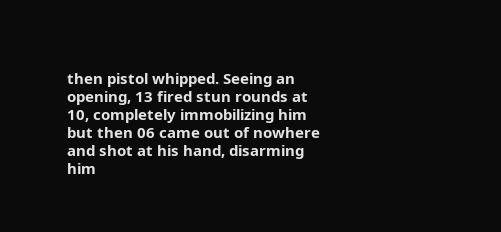then pistol whipped. Seeing an opening, 13 fired stun rounds at 10, completely immobilizing him but then 06 came out of nowhere and shot at his hand, disarming him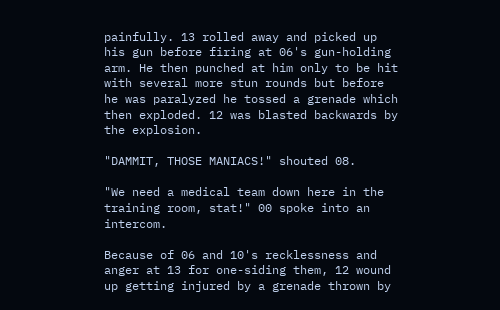painfully. 13 rolled away and picked up his gun before firing at 06's gun-holding arm. He then punched at him only to be hit with several more stun rounds but before he was paralyzed he tossed a grenade which then exploded. 12 was blasted backwards by the explosion.

"DAMMIT, THOSE MANIACS!" shouted 08.

"We need a medical team down here in the training room, stat!" 00 spoke into an intercom.

Because of 06 and 10's recklessness and anger at 13 for one-siding them, 12 wound up getting injured by a grenade thrown by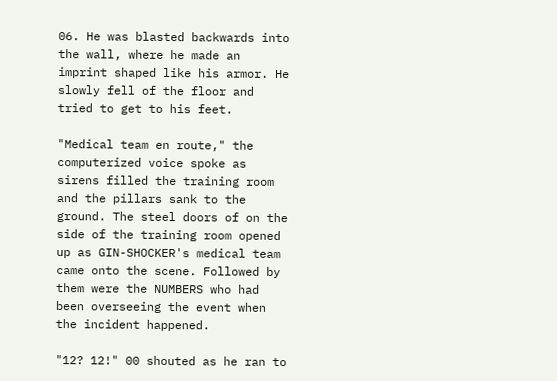06. He was blasted backwards into the wall, where he made an imprint shaped like his armor. He slowly fell of the floor and tried to get to his feet.

"Medical team en route," the computerized voice spoke as sirens filled the training room and the pillars sank to the ground. The steel doors of on the side of the training room opened up as GIN-SHOCKER's medical team came onto the scene. Followed by them were the NUMBERS who had been overseeing the event when the incident happened.

"12? 12!" 00 shouted as he ran to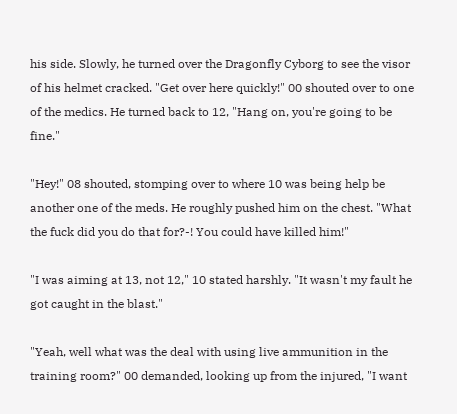his side. Slowly, he turned over the Dragonfly Cyborg to see the visor of his helmet cracked. "Get over here quickly!" 00 shouted over to one of the medics. He turned back to 12, "Hang on, you're going to be fine."

"Hey!" 08 shouted, stomping over to where 10 was being help be another one of the meds. He roughly pushed him on the chest. "What the fuck did you do that for?-! You could have killed him!"

"I was aiming at 13, not 12," 10 stated harshly. "It wasn't my fault he got caught in the blast."

"Yeah, well what was the deal with using live ammunition in the training room?" 00 demanded, looking up from the injured, "I want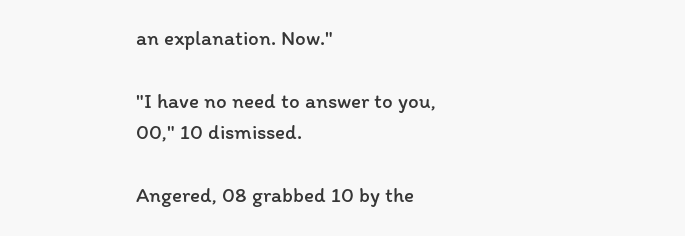an explanation. Now."

"I have no need to answer to you, 00," 10 dismissed.

Angered, 08 grabbed 10 by the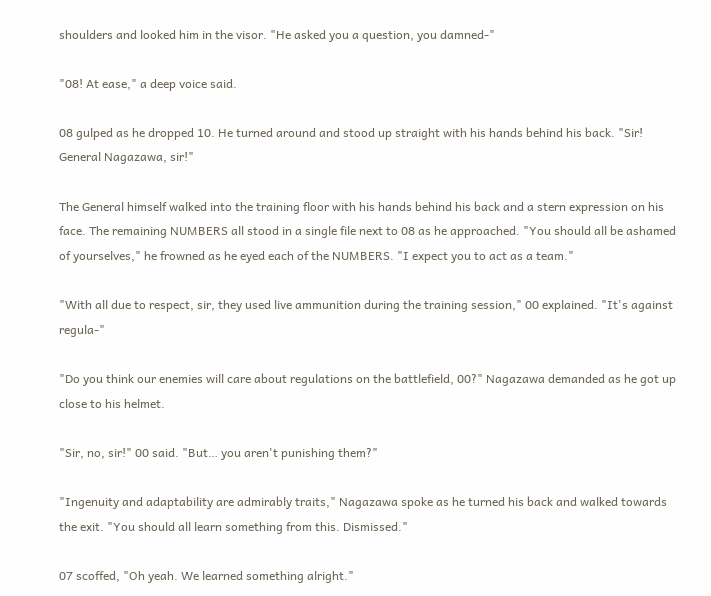shoulders and looked him in the visor. "He asked you a question, you damned-"

"08! At ease," a deep voice said.

08 gulped as he dropped 10. He turned around and stood up straight with his hands behind his back. "Sir! General Nagazawa, sir!"

The General himself walked into the training floor with his hands behind his back and a stern expression on his face. The remaining NUMBERS all stood in a single file next to 08 as he approached. "You should all be ashamed of yourselves," he frowned as he eyed each of the NUMBERS. "I expect you to act as a team."

"With all due to respect, sir, they used live ammunition during the training session," 00 explained. "It's against regula-"

"Do you think our enemies will care about regulations on the battlefield, 00?" Nagazawa demanded as he got up close to his helmet.

"Sir, no, sir!" 00 said. "But… you aren't punishing them?"

"Ingenuity and adaptability are admirably traits," Nagazawa spoke as he turned his back and walked towards the exit. "You should all learn something from this. Dismissed."

07 scoffed, "Oh yeah. We learned something alright."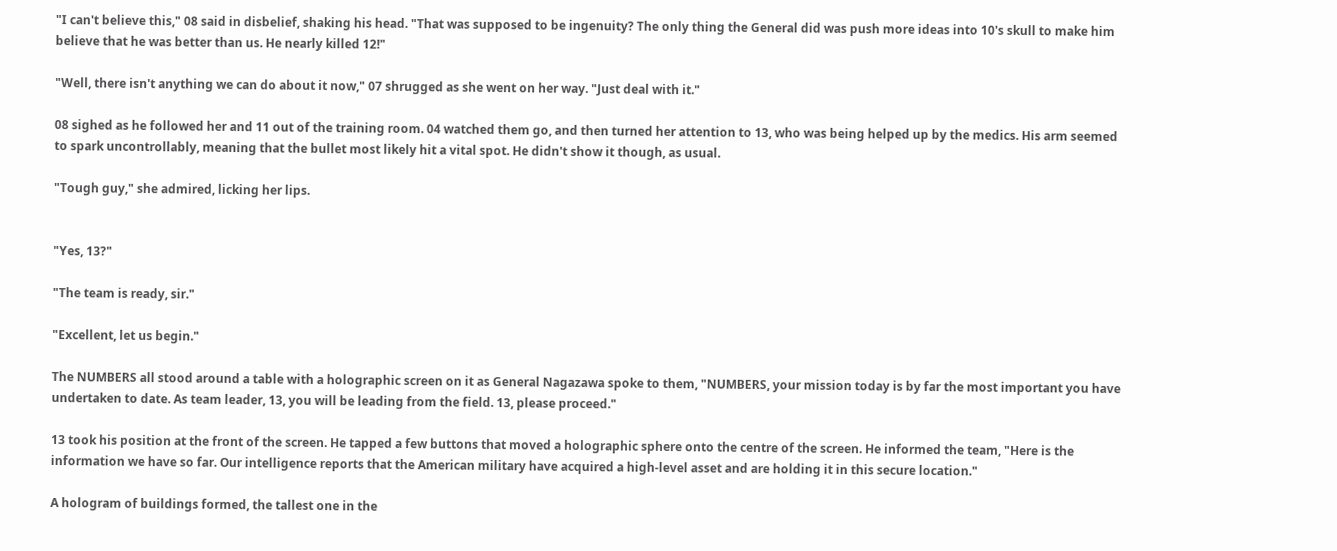"I can't believe this," 08 said in disbelief, shaking his head. "That was supposed to be ingenuity? The only thing the General did was push more ideas into 10's skull to make him believe that he was better than us. He nearly killed 12!"

"Well, there isn't anything we can do about it now," 07 shrugged as she went on her way. "Just deal with it."

08 sighed as he followed her and 11 out of the training room. 04 watched them go, and then turned her attention to 13, who was being helped up by the medics. His arm seemed to spark uncontrollably, meaning that the bullet most likely hit a vital spot. He didn't show it though, as usual.

"Tough guy," she admired, licking her lips.


"Yes, 13?"

"The team is ready, sir."

"Excellent, let us begin."

The NUMBERS all stood around a table with a holographic screen on it as General Nagazawa spoke to them, "NUMBERS, your mission today is by far the most important you have undertaken to date. As team leader, 13, you will be leading from the field. 13, please proceed."

13 took his position at the front of the screen. He tapped a few buttons that moved a holographic sphere onto the centre of the screen. He informed the team, "Here is the information we have so far. Our intelligence reports that the American military have acquired a high-level asset and are holding it in this secure location."

A hologram of buildings formed, the tallest one in the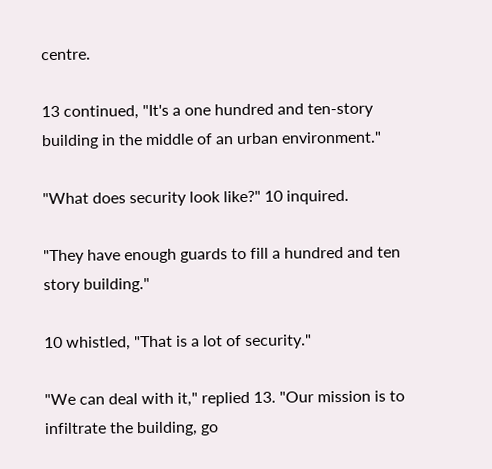centre.

13 continued, "It's a one hundred and ten-story building in the middle of an urban environment."

"What does security look like?" 10 inquired.

"They have enough guards to fill a hundred and ten story building."

10 whistled, "That is a lot of security."

"We can deal with it," replied 13. "Our mission is to infiltrate the building, go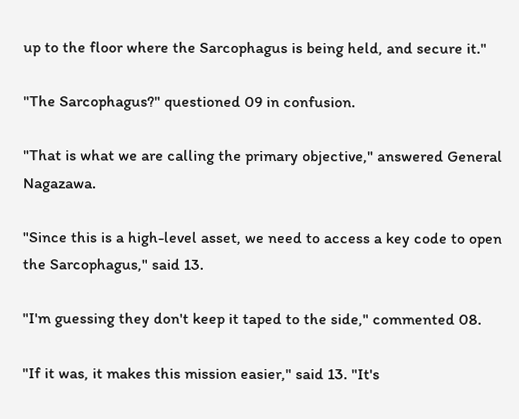up to the floor where the Sarcophagus is being held, and secure it."

"The Sarcophagus?" questioned 09 in confusion.

"That is what we are calling the primary objective," answered General Nagazawa.

"Since this is a high-level asset, we need to access a key code to open the Sarcophagus," said 13.

"I'm guessing they don't keep it taped to the side," commented 08.

"If it was, it makes this mission easier," said 13. "It's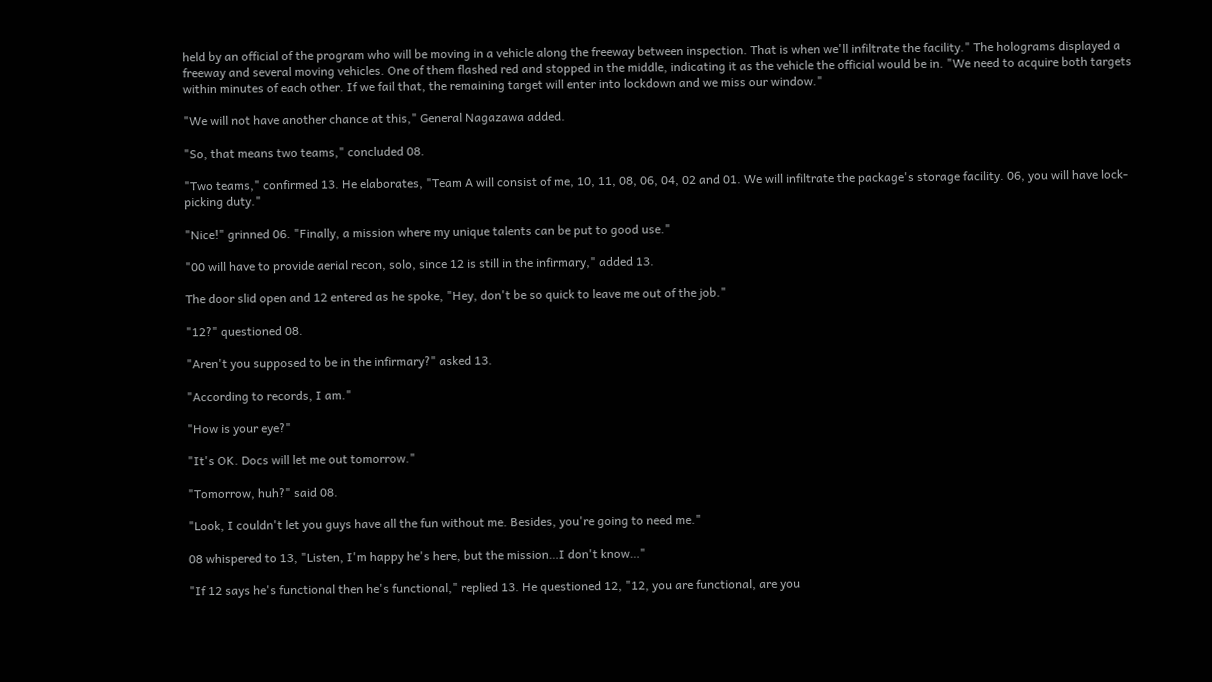held by an official of the program who will be moving in a vehicle along the freeway between inspection. That is when we'll infiltrate the facility." The holograms displayed a freeway and several moving vehicles. One of them flashed red and stopped in the middle, indicating it as the vehicle the official would be in. "We need to acquire both targets within minutes of each other. If we fail that, the remaining target will enter into lockdown and we miss our window."

"We will not have another chance at this," General Nagazawa added.

"So, that means two teams," concluded 08.

"Two teams," confirmed 13. He elaborates, "Team A will consist of me, 10, 11, 08, 06, 04, 02 and 01. We will infiltrate the package's storage facility. 06, you will have lock-picking duty."

"Nice!" grinned 06. "Finally, a mission where my unique talents can be put to good use."

"00 will have to provide aerial recon, solo, since 12 is still in the infirmary," added 13.

The door slid open and 12 entered as he spoke, "Hey, don't be so quick to leave me out of the job."

"12?" questioned 08.

"Aren't you supposed to be in the infirmary?" asked 13.

"According to records, I am."

"How is your eye?"

"It's OK. Docs will let me out tomorrow."

"Tomorrow, huh?" said 08.

"Look, I couldn't let you guys have all the fun without me. Besides, you're going to need me."

08 whispered to 13, "Listen, I'm happy he's here, but the mission…I don't know…"

"If 12 says he's functional then he's functional," replied 13. He questioned 12, "12, you are functional, are you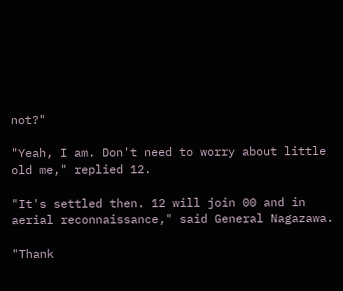not?"

"Yeah, I am. Don't need to worry about little old me," replied 12.

"It's settled then. 12 will join 00 and in aerial reconnaissance," said General Nagazawa.

"Thank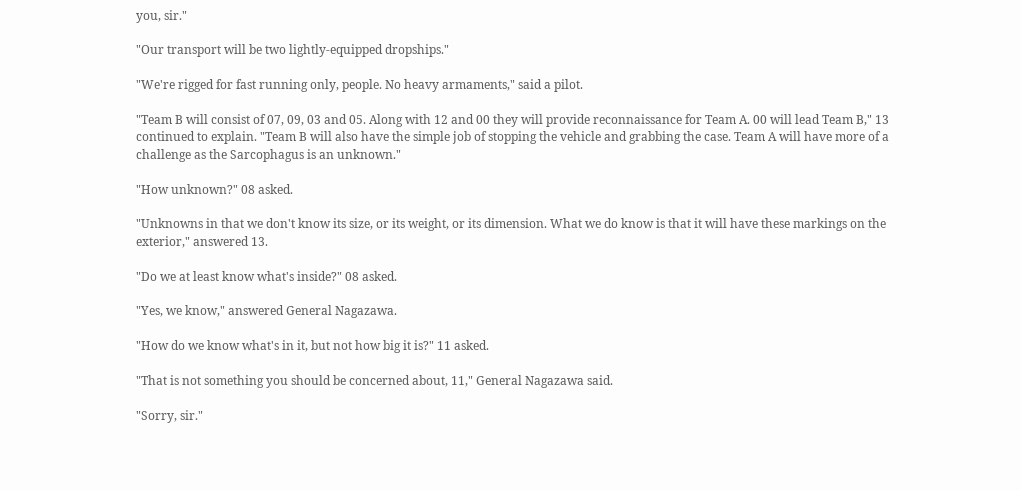you, sir."

"Our transport will be two lightly-equipped dropships."

"We're rigged for fast running only, people. No heavy armaments," said a pilot.

"Team B will consist of 07, 09, 03 and 05. Along with 12 and 00 they will provide reconnaissance for Team A. 00 will lead Team B," 13 continued to explain. "Team B will also have the simple job of stopping the vehicle and grabbing the case. Team A will have more of a challenge as the Sarcophagus is an unknown."

"How unknown?" 08 asked.

"Unknowns in that we don't know its size, or its weight, or its dimension. What we do know is that it will have these markings on the exterior," answered 13.

"Do we at least know what's inside?" 08 asked.

"Yes, we know," answered General Nagazawa.

"How do we know what's in it, but not how big it is?" 11 asked.

"That is not something you should be concerned about, 11," General Nagazawa said.

"Sorry, sir."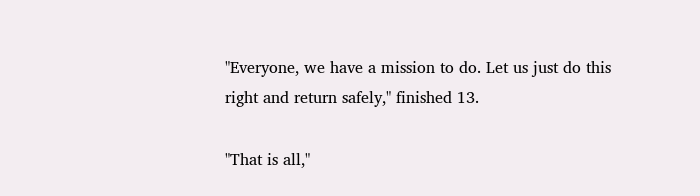"Everyone, we have a mission to do. Let us just do this right and return safely," finished 13.

"That is all,"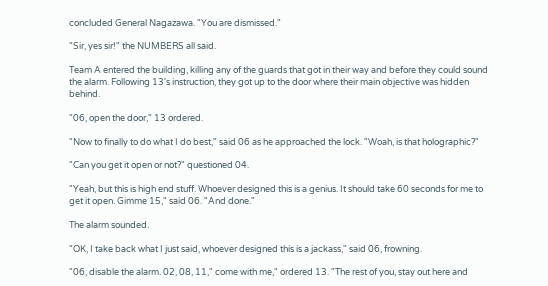concluded General Nagazawa. "You are dismissed."

"Sir, yes sir!" the NUMBERS all said.

Team A entered the building, killing any of the guards that got in their way and before they could sound the alarm. Following 13's instruction, they got up to the door where their main objective was hidden behind.

"06, open the door," 13 ordered.

"Now to finally to do what I do best," said 06 as he approached the lock. "Woah, is that holographic?"

"Can you get it open or not?" questioned 04.

"Yeah, but this is high end stuff. Whoever designed this is a genius. It should take 60 seconds for me to get it open. Gimme 15," said 06. "And done."

The alarm sounded.

"OK, I take back what I just said, whoever designed this is a jackass," said 06, frowning.

"06, disable the alarm. 02, 08, 11," come with me," ordered 13. "The rest of you, stay out here and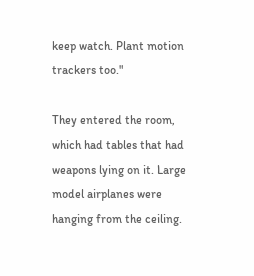keep watch. Plant motion trackers too."

They entered the room, which had tables that had weapons lying on it. Large model airplanes were hanging from the ceiling.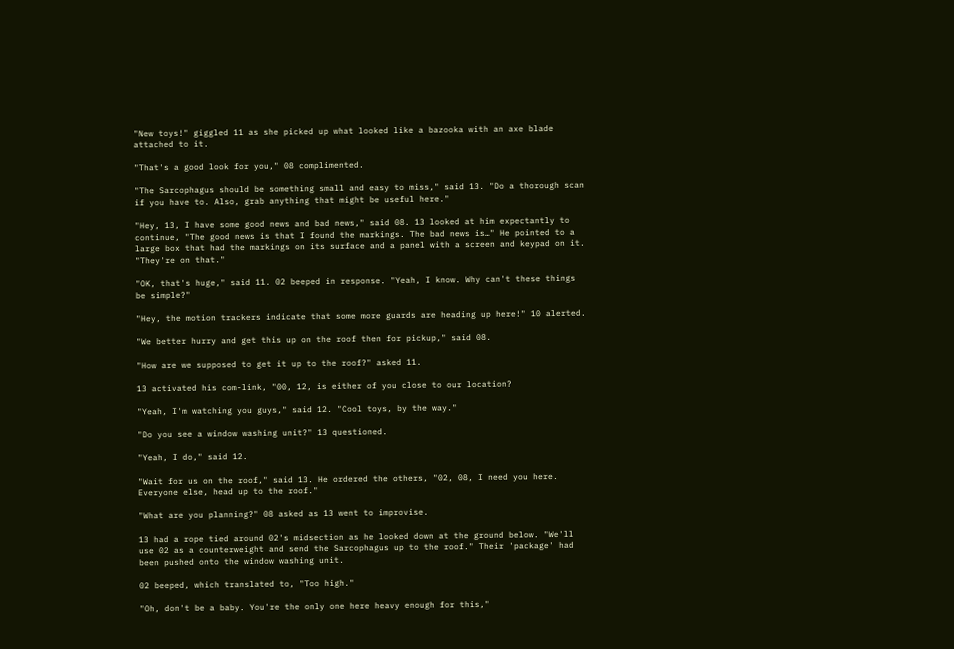"New toys!" giggled 11 as she picked up what looked like a bazooka with an axe blade attached to it.

"That's a good look for you," 08 complimented.

"The Sarcophagus should be something small and easy to miss," said 13. "Do a thorough scan if you have to. Also, grab anything that might be useful here."

"Hey, 13, I have some good news and bad news," said 08. 13 looked at him expectantly to continue, "The good news is that I found the markings. The bad news is…" He pointed to a large box that had the markings on its surface and a panel with a screen and keypad on it. "They're on that."

"OK, that's huge," said 11. 02 beeped in response. "Yeah, I know. Why can't these things be simple?"

"Hey, the motion trackers indicate that some more guards are heading up here!" 10 alerted.

"We better hurry and get this up on the roof then for pickup," said 08.

"How are we supposed to get it up to the roof?" asked 11.

13 activated his com-link, "00, 12, is either of you close to our location?

"Yeah, I'm watching you guys," said 12. "Cool toys, by the way."

"Do you see a window washing unit?" 13 questioned.

"Yeah, I do," said 12.

"Wait for us on the roof," said 13. He ordered the others, "02, 08, I need you here. Everyone else, head up to the roof."

"What are you planning?" 08 asked as 13 went to improvise.

13 had a rope tied around 02's midsection as he looked down at the ground below. "We'll use 02 as a counterweight and send the Sarcophagus up to the roof." Their 'package' had been pushed onto the window washing unit.

02 beeped, which translated to, "Too high."

"Oh, don't be a baby. You're the only one here heavy enough for this,"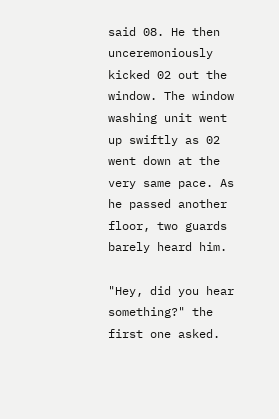said 08. He then unceremoniously kicked 02 out the window. The window washing unit went up swiftly as 02 went down at the very same pace. As he passed another floor, two guards barely heard him.

"Hey, did you hear something?" the first one asked.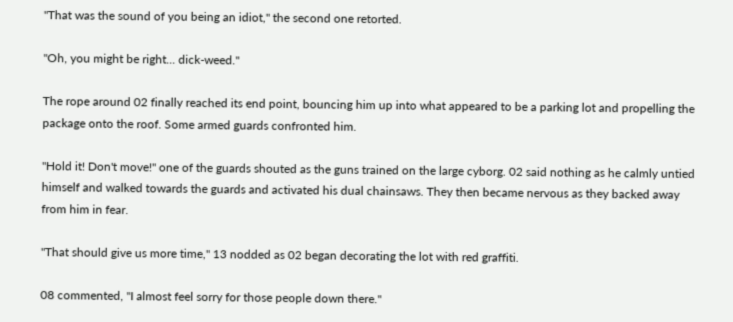"That was the sound of you being an idiot," the second one retorted.

"Oh, you might be right... dick-weed."

The rope around 02 finally reached its end point, bouncing him up into what appeared to be a parking lot and propelling the package onto the roof. Some armed guards confronted him.

"Hold it! Don't move!" one of the guards shouted as the guns trained on the large cyborg. 02 said nothing as he calmly untied himself and walked towards the guards and activated his dual chainsaws. They then became nervous as they backed away from him in fear.

"That should give us more time," 13 nodded as 02 began decorating the lot with red graffiti.

08 commented, "I almost feel sorry for those people down there."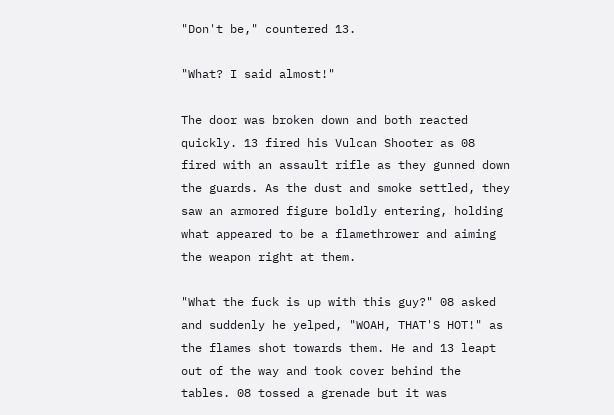"Don't be," countered 13.

"What? I said almost!"

The door was broken down and both reacted quickly. 13 fired his Vulcan Shooter as 08 fired with an assault rifle as they gunned down the guards. As the dust and smoke settled, they saw an armored figure boldly entering, holding what appeared to be a flamethrower and aiming the weapon right at them.

"What the fuck is up with this guy?" 08 asked and suddenly he yelped, "WOAH, THAT'S HOT!" as the flames shot towards them. He and 13 leapt out of the way and took cover behind the tables. 08 tossed a grenade but it was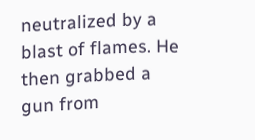neutralized by a blast of flames. He then grabbed a gun from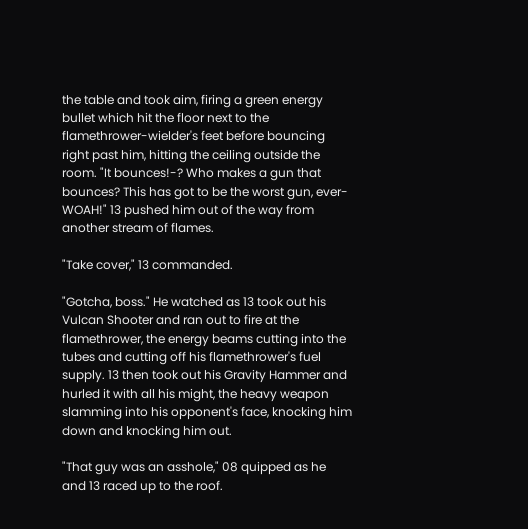the table and took aim, firing a green energy bullet which hit the floor next to the flamethrower-wielder's feet before bouncing right past him, hitting the ceiling outside the room. "It bounces!-? Who makes a gun that bounces? This has got to be the worst gun, ever-WOAH!" 13 pushed him out of the way from another stream of flames.

"Take cover," 13 commanded.

"Gotcha, boss." He watched as 13 took out his Vulcan Shooter and ran out to fire at the flamethrower, the energy beams cutting into the tubes and cutting off his flamethrower's fuel supply. 13 then took out his Gravity Hammer and hurled it with all his might, the heavy weapon slamming into his opponent's face, knocking him down and knocking him out.

"That guy was an asshole," 08 quipped as he and 13 raced up to the roof.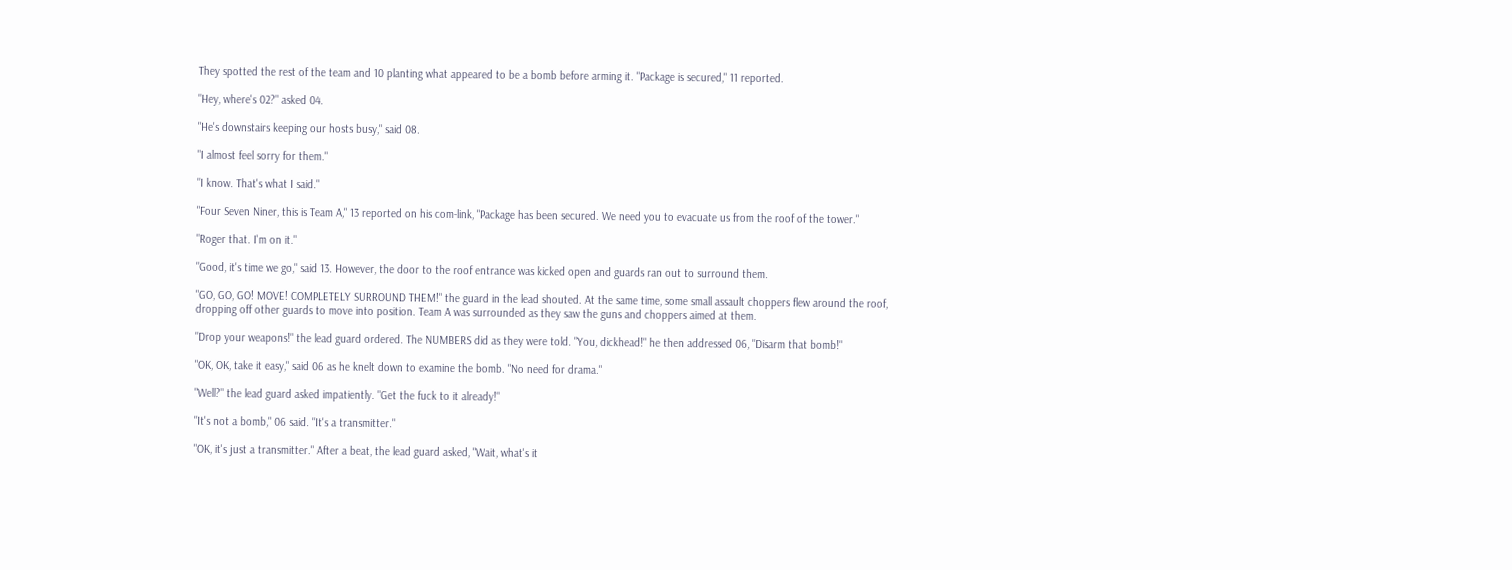They spotted the rest of the team and 10 planting what appeared to be a bomb before arming it. "Package is secured," 11 reported.

"Hey, where's 02?" asked 04.

"He's downstairs keeping our hosts busy," said 08.

"I almost feel sorry for them."

"I know. That's what I said."

"Four Seven Niner, this is Team A," 13 reported on his com-link, "Package has been secured. We need you to evacuate us from the roof of the tower."

"Roger that. I'm on it."

"Good, it's time we go," said 13. However, the door to the roof entrance was kicked open and guards ran out to surround them.

"GO, GO, GO! MOVE! COMPLETELY SURROUND THEM!" the guard in the lead shouted. At the same time, some small assault choppers flew around the roof, dropping off other guards to move into position. Team A was surrounded as they saw the guns and choppers aimed at them.

"Drop your weapons!" the lead guard ordered. The NUMBERS did as they were told. "You, dickhead!" he then addressed 06, "Disarm that bomb!"

"OK, OK, take it easy," said 06 as he knelt down to examine the bomb. "No need for drama."

"Well?" the lead guard asked impatiently. "Get the fuck to it already!"

"It's not a bomb," 06 said. "It's a transmitter."

"OK, it's just a transmitter." After a beat, the lead guard asked, "Wait, what's it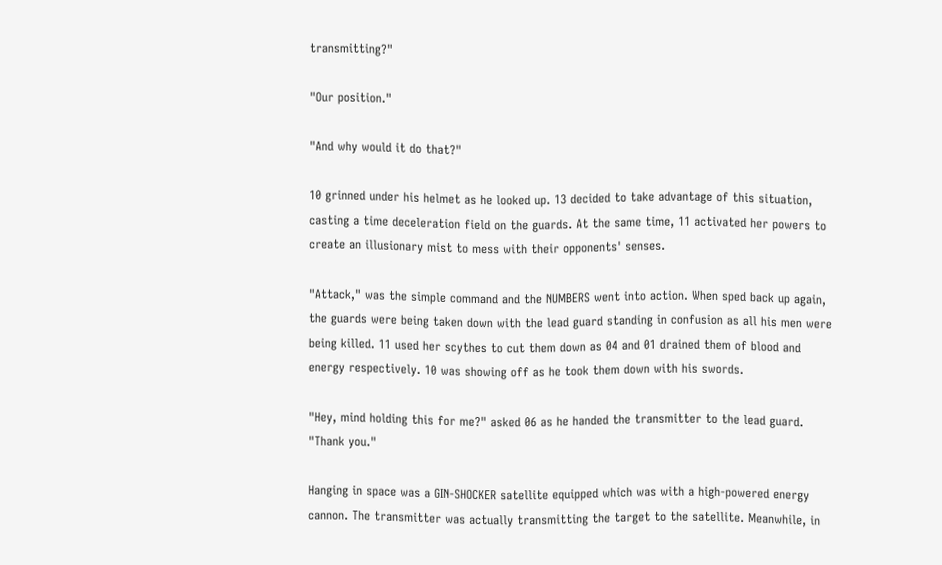transmitting?"

"Our position."

"And why would it do that?"

10 grinned under his helmet as he looked up. 13 decided to take advantage of this situation, casting a time deceleration field on the guards. At the same time, 11 activated her powers to create an illusionary mist to mess with their opponents' senses.

"Attack," was the simple command and the NUMBERS went into action. When sped back up again, the guards were being taken down with the lead guard standing in confusion as all his men were being killed. 11 used her scythes to cut them down as 04 and 01 drained them of blood and energy respectively. 10 was showing off as he took them down with his swords.

"Hey, mind holding this for me?" asked 06 as he handed the transmitter to the lead guard. "Thank you."

Hanging in space was a GIN-SHOCKER satellite equipped which was with a high-powered energy cannon. The transmitter was actually transmitting the target to the satellite. Meanwhile, in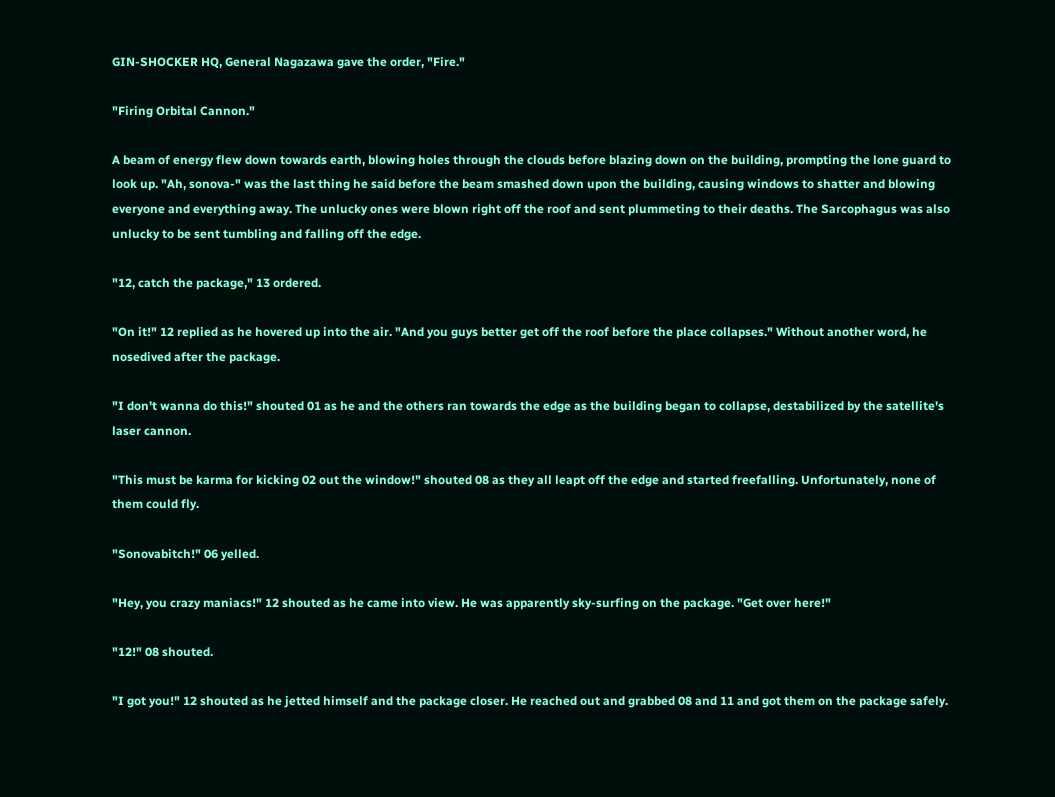GIN-SHOCKER HQ, General Nagazawa gave the order, "Fire."

"Firing Orbital Cannon."

A beam of energy flew down towards earth, blowing holes through the clouds before blazing down on the building, prompting the lone guard to look up. "Ah, sonova-" was the last thing he said before the beam smashed down upon the building, causing windows to shatter and blowing everyone and everything away. The unlucky ones were blown right off the roof and sent plummeting to their deaths. The Sarcophagus was also unlucky to be sent tumbling and falling off the edge.

"12, catch the package," 13 ordered.

"On it!" 12 replied as he hovered up into the air. "And you guys better get off the roof before the place collapses." Without another word, he nosedived after the package.

"I don't wanna do this!" shouted 01 as he and the others ran towards the edge as the building began to collapse, destabilized by the satellite's laser cannon.

"This must be karma for kicking 02 out the window!" shouted 08 as they all leapt off the edge and started freefalling. Unfortunately, none of them could fly.

"Sonovabitch!" 06 yelled.

"Hey, you crazy maniacs!" 12 shouted as he came into view. He was apparently sky-surfing on the package. "Get over here!"

"12!" 08 shouted.

"I got you!" 12 shouted as he jetted himself and the package closer. He reached out and grabbed 08 and 11 and got them on the package safely.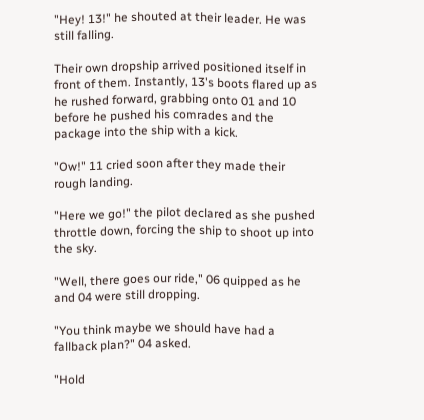"Hey! 13!" he shouted at their leader. He was still falling.

Their own dropship arrived positioned itself in front of them. Instantly, 13's boots flared up as he rushed forward, grabbing onto 01 and 10 before he pushed his comrades and the package into the ship with a kick.

"Ow!" 11 cried soon after they made their rough landing.

"Here we go!" the pilot declared as she pushed throttle down, forcing the ship to shoot up into the sky.

"Well, there goes our ride," 06 quipped as he and 04 were still dropping.

"You think maybe we should have had a fallback plan?" 04 asked.

"Hold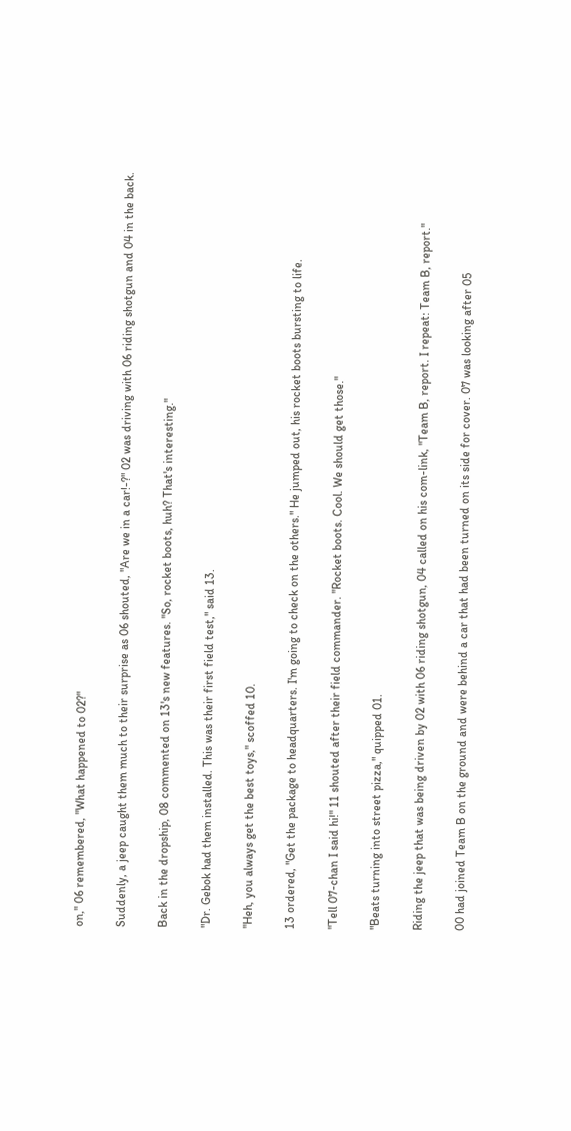on," 06 remembered, "What happened to 02?"

Suddenly, a jeep caught them much to their surprise as 06 shouted, "Are we in a car!-?" 02 was driving with 06 riding shotgun and 04 in the back.

Back in the dropship, 08 commented on 13's new features. "So, rocket boots, huh? That's interesting."

"Dr. Gebok had them installed. This was their first field test," said 13.

"Heh, you always get the best toys," scoffed 10.

13 ordered, "Get the package to headquarters. I'm going to check on the others." He jumped out, his rocket boots bursting to life.

"Tell 07-chan I said hi!" 11 shouted after their field commander. "Rocket boots. Cool. We should get those."

"Beats turning into street pizza," quipped 01.

Riding the jeep that was being driven by 02 with 06 riding shotgun, 04 called on his com-link, "Team B, report. I repeat: Team B, report."

00 had joined Team B on the ground and were behind a car that had been turned on its side for cover. 07 was looking after 05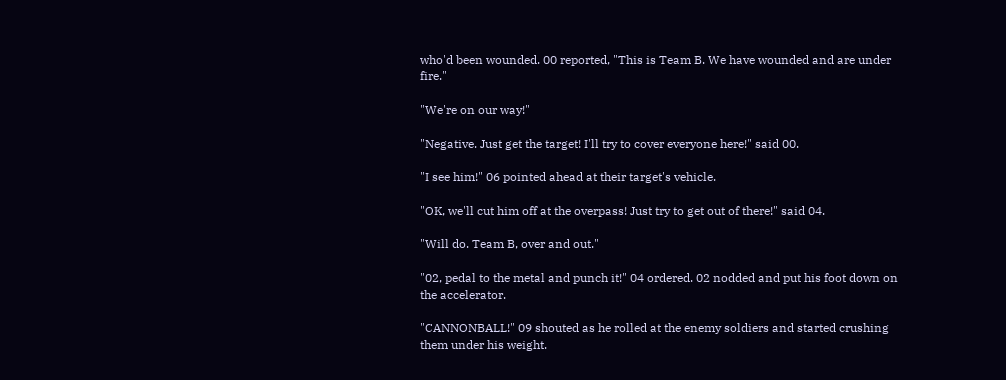who'd been wounded. 00 reported, "This is Team B. We have wounded and are under fire."

"We're on our way!"

"Negative. Just get the target! I'll try to cover everyone here!" said 00.

"I see him!" 06 pointed ahead at their target's vehicle.

"OK, we'll cut him off at the overpass! Just try to get out of there!" said 04.

"Will do. Team B, over and out."

"02, pedal to the metal and punch it!" 04 ordered. 02 nodded and put his foot down on the accelerator.

"CANNONBALL!" 09 shouted as he rolled at the enemy soldiers and started crushing them under his weight.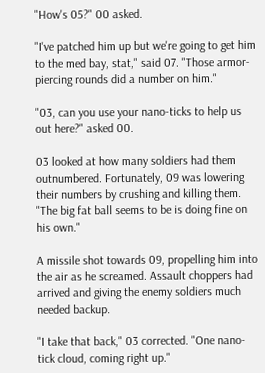"How's 05?" 00 asked.

"I've patched him up but we're going to get him to the med bay, stat," said 07. "Those armor-piercing rounds did a number on him."

"03, can you use your nano-ticks to help us out here?" asked 00.

03 looked at how many soldiers had them outnumbered. Fortunately, 09 was lowering their numbers by crushing and killing them. "The big fat ball seems to be is doing fine on his own."

A missile shot towards 09, propelling him into the air as he screamed. Assault choppers had arrived and giving the enemy soldiers much needed backup.

"I take that back," 03 corrected. "One nano-tick cloud, coming right up."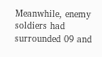Meanwhile, enemy soldiers had surrounded 09 and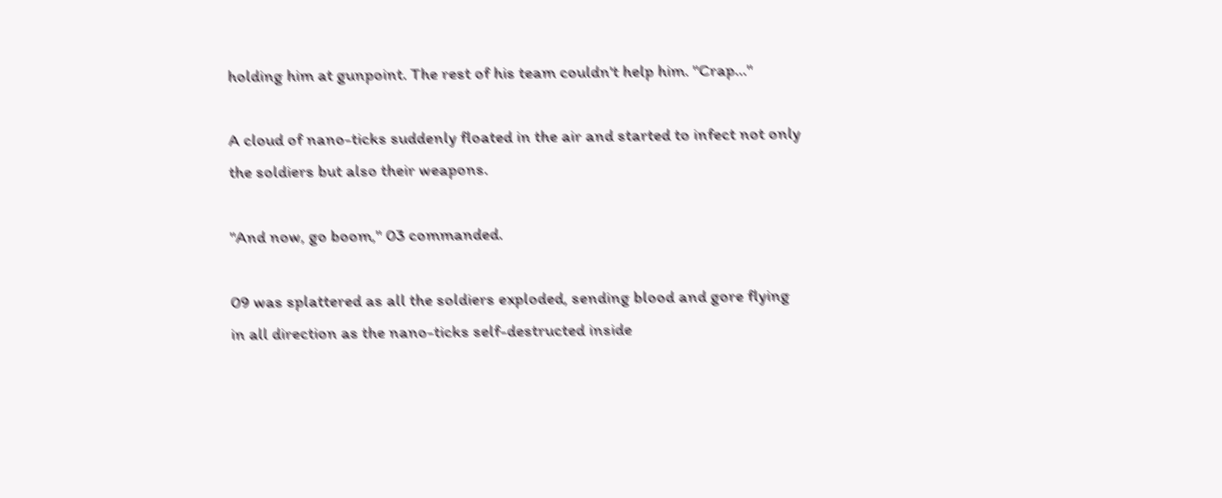holding him at gunpoint. The rest of his team couldn't help him. "Crap…"

A cloud of nano-ticks suddenly floated in the air and started to infect not only the soldiers but also their weapons.

"And now, go boom," 03 commanded.

09 was splattered as all the soldiers exploded, sending blood and gore flying in all direction as the nano-ticks self-destructed inside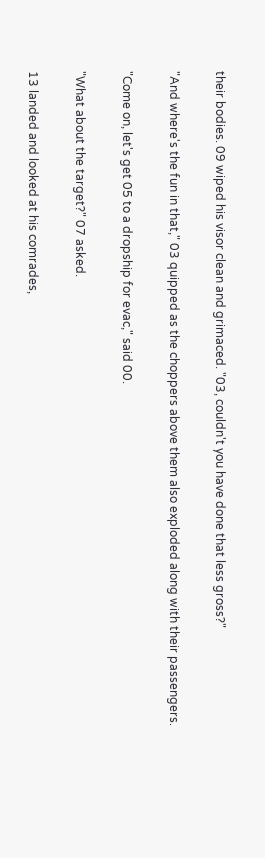their bodies. 09 wiped his visor clean and grimaced. "03, couldn't you have done that less gross?"

"And where's the fun in that," 03 quipped as the choppers above them also exploded along with their passengers.

"Come on, let's get 05 to a dropship for evac," said 00.

"What about the target?" 07 asked.

13 landed and looked at his comrades,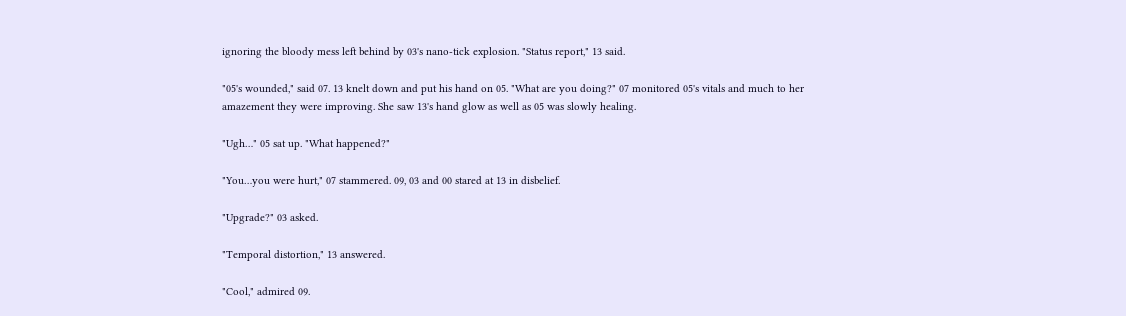ignoring the bloody mess left behind by 03's nano-tick explosion. "Status report," 13 said.

"05's wounded," said 07. 13 knelt down and put his hand on 05. "What are you doing?" 07 monitored 05's vitals and much to her amazement they were improving. She saw 13's hand glow as well as 05 was slowly healing.

"Ugh…" 05 sat up. "What happened?"

"You…you were hurt," 07 stammered. 09, 03 and 00 stared at 13 in disbelief.

"Upgrade?" 03 asked.

"Temporal distortion," 13 answered.

"Cool," admired 09.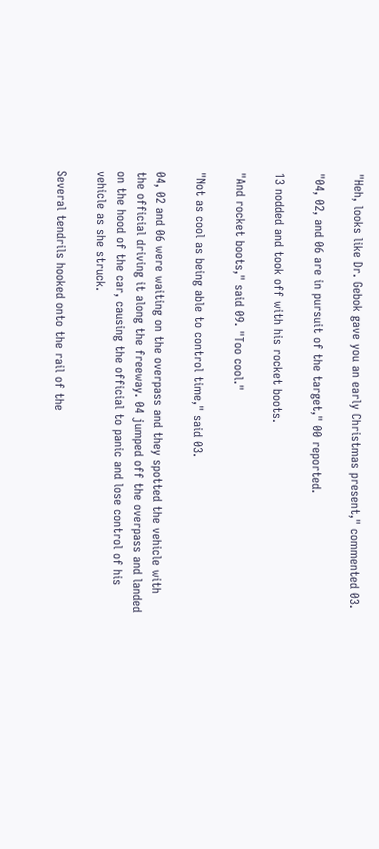"Heh, looks like Dr. Gebok gave you an early Christmas present," commented 03.

"04, 02, and 06 are in pursuit of the target," 00 reported.

13 nodded and took off with his rocket boots.

"And rocket boots," said 09. "Too cool."

"Not as cool as being able to control time," said 03.

04, 02 and 06 were waiting on the overpass and they spotted the vehicle with the official driving it along the freeway. 04 jumped off the overpass and landed on the hood of the car, causing the official to panic and lose control of his vehicle as she struck.

Several tendrils hooked onto the rail of the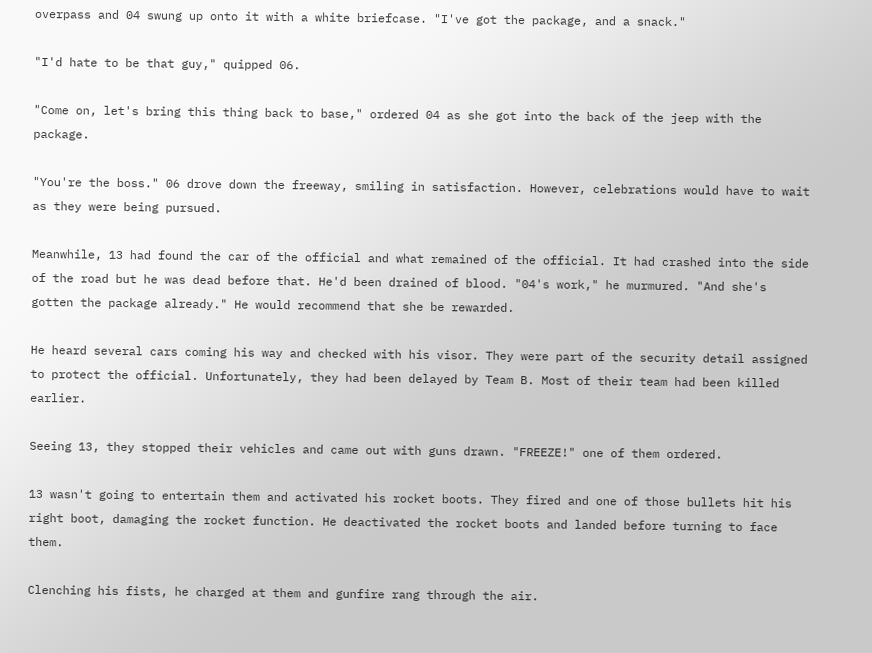overpass and 04 swung up onto it with a white briefcase. "I've got the package, and a snack."

"I'd hate to be that guy," quipped 06.

"Come on, let's bring this thing back to base," ordered 04 as she got into the back of the jeep with the package.

"You're the boss." 06 drove down the freeway, smiling in satisfaction. However, celebrations would have to wait as they were being pursued.

Meanwhile, 13 had found the car of the official and what remained of the official. It had crashed into the side of the road but he was dead before that. He'd been drained of blood. "04's work," he murmured. "And she's gotten the package already." He would recommend that she be rewarded.

He heard several cars coming his way and checked with his visor. They were part of the security detail assigned to protect the official. Unfortunately, they had been delayed by Team B. Most of their team had been killed earlier.

Seeing 13, they stopped their vehicles and came out with guns drawn. "FREEZE!" one of them ordered.

13 wasn't going to entertain them and activated his rocket boots. They fired and one of those bullets hit his right boot, damaging the rocket function. He deactivated the rocket boots and landed before turning to face them.

Clenching his fists, he charged at them and gunfire rang through the air.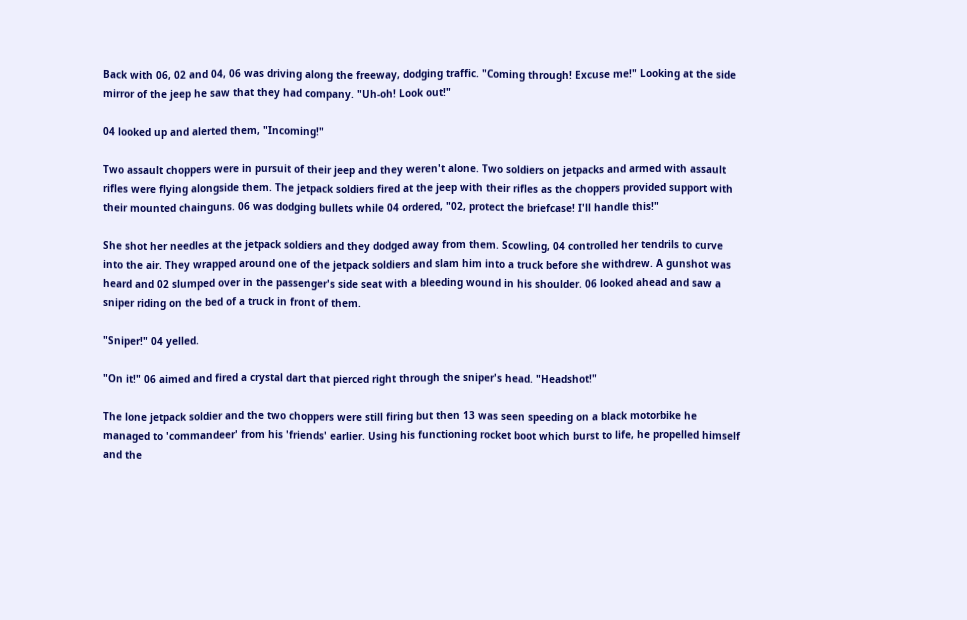Back with 06, 02 and 04, 06 was driving along the freeway, dodging traffic. "Coming through! Excuse me!" Looking at the side mirror of the jeep he saw that they had company. "Uh-oh! Look out!"

04 looked up and alerted them, "Incoming!"

Two assault choppers were in pursuit of their jeep and they weren't alone. Two soldiers on jetpacks and armed with assault rifles were flying alongside them. The jetpack soldiers fired at the jeep with their rifles as the choppers provided support with their mounted chainguns. 06 was dodging bullets while 04 ordered, "02, protect the briefcase! I'll handle this!"

She shot her needles at the jetpack soldiers and they dodged away from them. Scowling, 04 controlled her tendrils to curve into the air. They wrapped around one of the jetpack soldiers and slam him into a truck before she withdrew. A gunshot was heard and 02 slumped over in the passenger's side seat with a bleeding wound in his shoulder. 06 looked ahead and saw a sniper riding on the bed of a truck in front of them.

"Sniper!" 04 yelled.

"On it!" 06 aimed and fired a crystal dart that pierced right through the sniper's head. "Headshot!"

The lone jetpack soldier and the two choppers were still firing but then 13 was seen speeding on a black motorbike he managed to 'commandeer' from his 'friends' earlier. Using his functioning rocket boot which burst to life, he propelled himself and the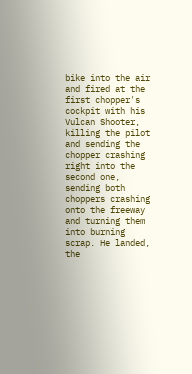bike into the air and fired at the first chopper's cockpit with his Vulcan Shooter, killing the pilot and sending the chopper crashing right into the second one, sending both choppers crashing onto the freeway and turning them into burning scrap. He landed, the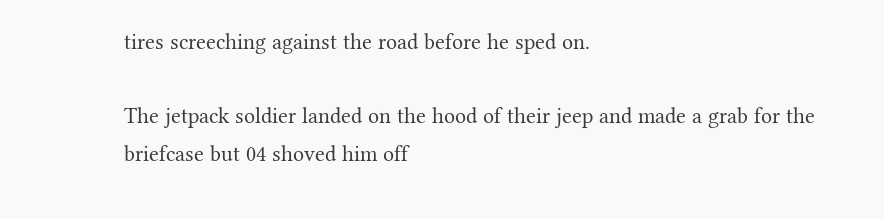tires screeching against the road before he sped on.

The jetpack soldier landed on the hood of their jeep and made a grab for the briefcase but 04 shoved him off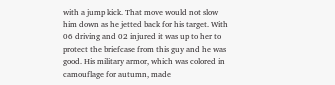with a jump kick. That move would not slow him down as he jetted back for his target. With 06 driving and 02 injured it was up to her to protect the briefcase from this guy and he was good. His military armor, which was colored in camouflage for autumn, made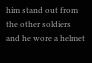him stand out from the other soldiers and he wore a helmet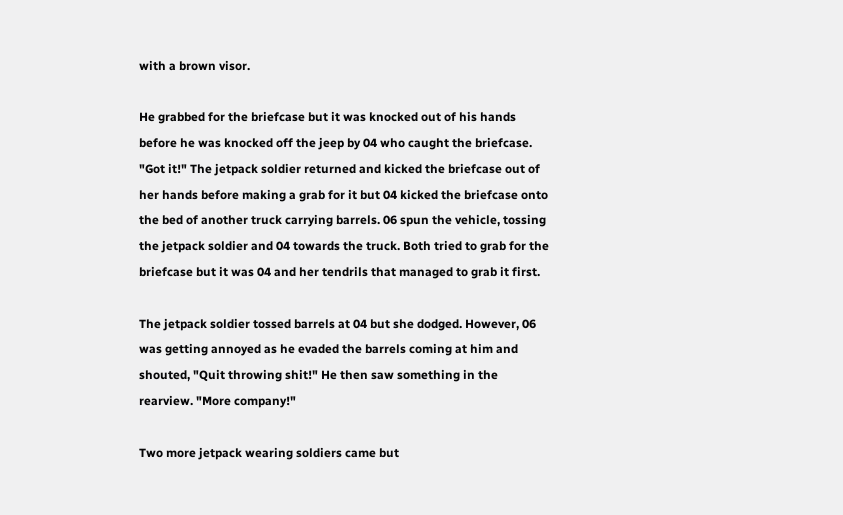with a brown visor.

He grabbed for the briefcase but it was knocked out of his hands before he was knocked off the jeep by 04 who caught the briefcase. "Got it!" The jetpack soldier returned and kicked the briefcase out of her hands before making a grab for it but 04 kicked the briefcase onto the bed of another truck carrying barrels. 06 spun the vehicle, tossing the jetpack soldier and 04 towards the truck. Both tried to grab for the briefcase but it was 04 and her tendrils that managed to grab it first.

The jetpack soldier tossed barrels at 04 but she dodged. However, 06 was getting annoyed as he evaded the barrels coming at him and shouted, "Quit throwing shit!" He then saw something in the rearview. "More company!"

Two more jetpack wearing soldiers came but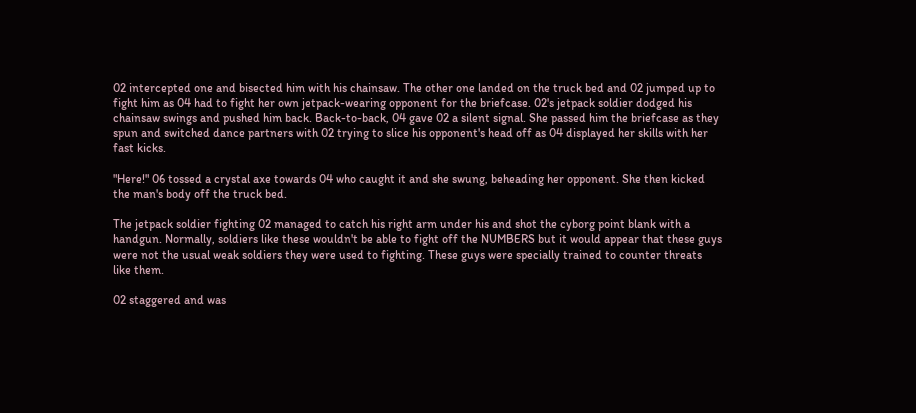02 intercepted one and bisected him with his chainsaw. The other one landed on the truck bed and 02 jumped up to fight him as 04 had to fight her own jetpack-wearing opponent for the briefcase. 02's jetpack soldier dodged his chainsaw swings and pushed him back. Back-to-back, 04 gave 02 a silent signal. She passed him the briefcase as they spun and switched dance partners with 02 trying to slice his opponent's head off as 04 displayed her skills with her fast kicks.

"Here!" 06 tossed a crystal axe towards 04 who caught it and she swung, beheading her opponent. She then kicked the man's body off the truck bed.

The jetpack soldier fighting 02 managed to catch his right arm under his and shot the cyborg point blank with a handgun. Normally, soldiers like these wouldn't be able to fight off the NUMBERS but it would appear that these guys were not the usual weak soldiers they were used to fighting. These guys were specially trained to counter threats like them.

02 staggered and was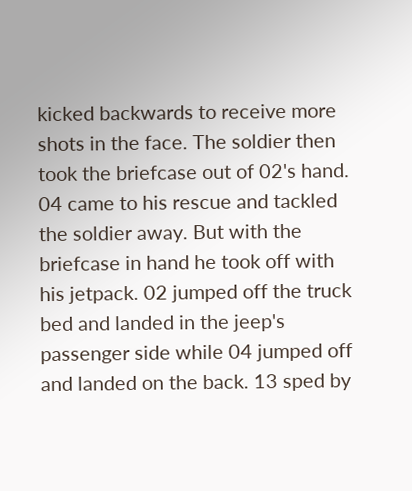kicked backwards to receive more shots in the face. The soldier then took the briefcase out of 02's hand. 04 came to his rescue and tackled the soldier away. But with the briefcase in hand he took off with his jetpack. 02 jumped off the truck bed and landed in the jeep's passenger side while 04 jumped off and landed on the back. 13 sped by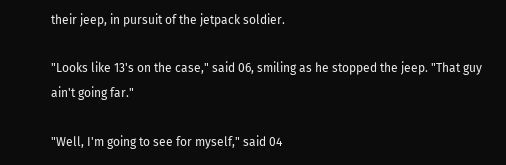their jeep, in pursuit of the jetpack soldier.

"Looks like 13's on the case," said 06, smiling as he stopped the jeep. "That guy ain't going far."

"Well, I'm going to see for myself," said 04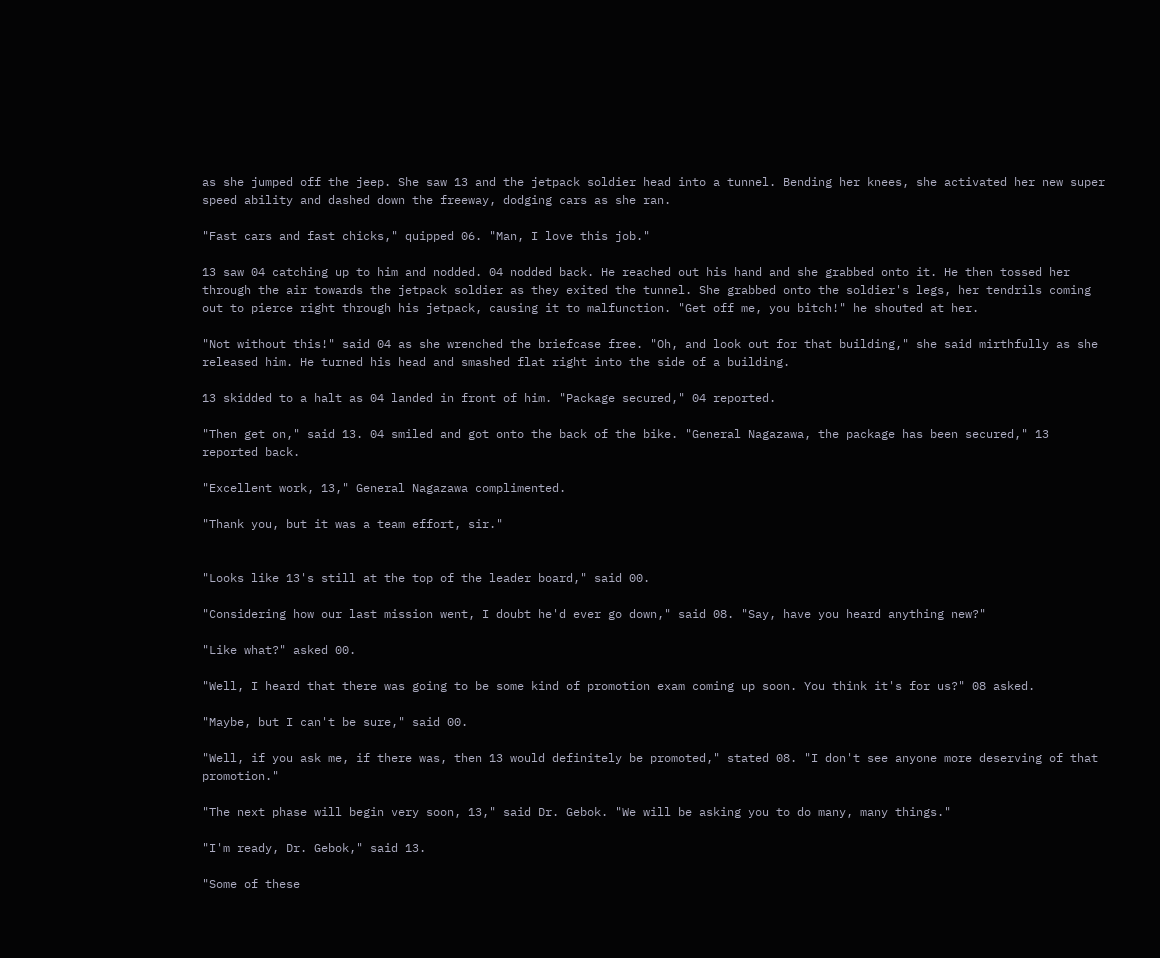as she jumped off the jeep. She saw 13 and the jetpack soldier head into a tunnel. Bending her knees, she activated her new super speed ability and dashed down the freeway, dodging cars as she ran.

"Fast cars and fast chicks," quipped 06. "Man, I love this job."

13 saw 04 catching up to him and nodded. 04 nodded back. He reached out his hand and she grabbed onto it. He then tossed her through the air towards the jetpack soldier as they exited the tunnel. She grabbed onto the soldier's legs, her tendrils coming out to pierce right through his jetpack, causing it to malfunction. "Get off me, you bitch!" he shouted at her.

"Not without this!" said 04 as she wrenched the briefcase free. "Oh, and look out for that building," she said mirthfully as she released him. He turned his head and smashed flat right into the side of a building.

13 skidded to a halt as 04 landed in front of him. "Package secured," 04 reported.

"Then get on," said 13. 04 smiled and got onto the back of the bike. "General Nagazawa, the package has been secured," 13 reported back.

"Excellent work, 13," General Nagazawa complimented.

"Thank you, but it was a team effort, sir."


"Looks like 13's still at the top of the leader board," said 00.

"Considering how our last mission went, I doubt he'd ever go down," said 08. "Say, have you heard anything new?"

"Like what?" asked 00.

"Well, I heard that there was going to be some kind of promotion exam coming up soon. You think it's for us?" 08 asked.

"Maybe, but I can't be sure," said 00.

"Well, if you ask me, if there was, then 13 would definitely be promoted," stated 08. "I don't see anyone more deserving of that promotion."

"The next phase will begin very soon, 13," said Dr. Gebok. "We will be asking you to do many, many things."

"I'm ready, Dr. Gebok," said 13.

"Some of these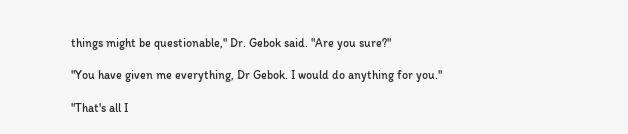things might be questionable," Dr. Gebok said. "Are you sure?"

"You have given me everything, Dr Gebok. I would do anything for you."

"That's all I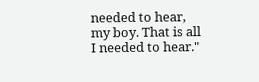needed to hear, my boy. That is all I needed to hear."